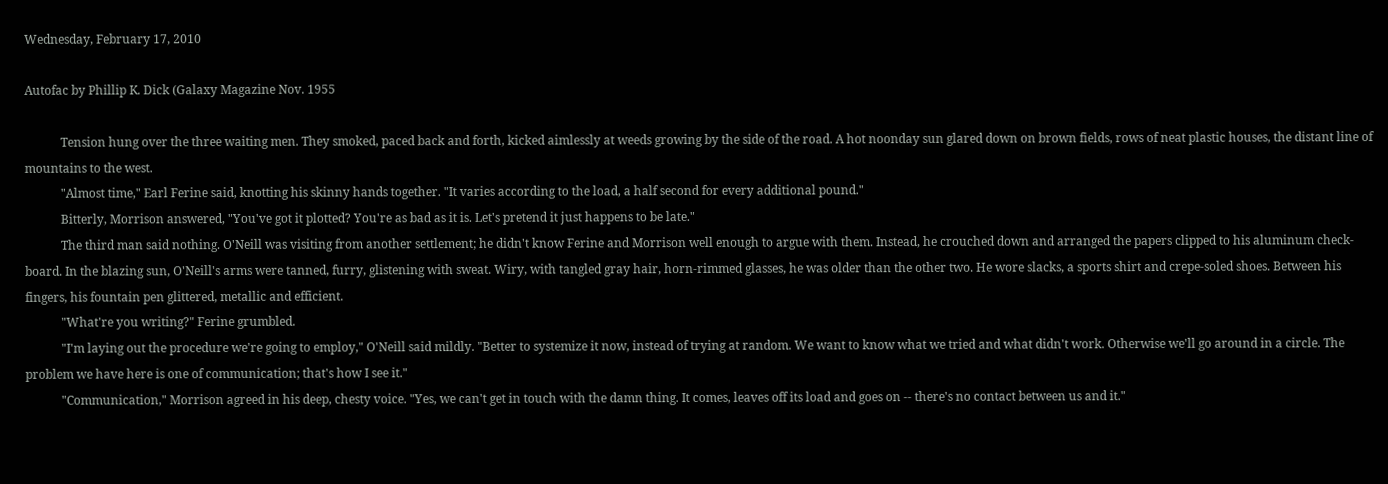Wednesday, February 17, 2010

Autofac by Phillip K. Dick (Galaxy Magazine Nov. 1955

            Tension hung over the three waiting men. They smoked, paced back and forth, kicked aimlessly at weeds growing by the side of the road. A hot noonday sun glared down on brown fields, rows of neat plastic houses, the distant line of mountains to the west.
            "Almost time," Earl Ferine said, knotting his skinny hands together. "It varies according to the load, a half second for every additional pound."
            Bitterly, Morrison answered, "You've got it plotted? You're as bad as it is. Let's pretend it just happens to be late."
            The third man said nothing. O'Neill was visiting from another settlement; he didn't know Ferine and Morrison well enough to argue with them. Instead, he crouched down and arranged the papers clipped to his aluminum check-board. In the blazing sun, O'Neill's arms were tanned, furry, glistening with sweat. Wiry, with tangled gray hair, horn-rimmed glasses, he was older than the other two. He wore slacks, a sports shirt and crepe-soled shoes. Between his fingers, his fountain pen glittered, metallic and efficient.
            "What're you writing?" Ferine grumbled.
            "I'm laying out the procedure we're going to employ," O'Neill said mildly. "Better to systemize it now, instead of trying at random. We want to know what we tried and what didn't work. Otherwise we'll go around in a circle. The problem we have here is one of communication; that's how I see it."
            "Communication," Morrison agreed in his deep, chesty voice. "Yes, we can't get in touch with the damn thing. It comes, leaves off its load and goes on -- there's no contact between us and it."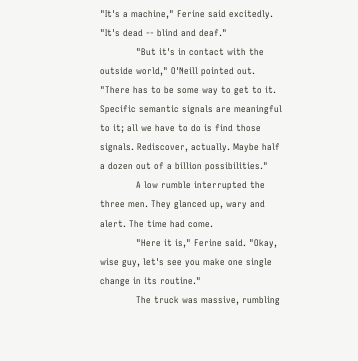"It's a machine," Ferine said excitedly. "It's dead -- blind and deaf."
            "But it's in contact with the outside world," O'Neill pointed out. "There has to be some way to get to it. Specific semantic signals are meaningful to it; all we have to do is find those signals. Rediscover, actually. Maybe half a dozen out of a billion possibilities."
            A low rumble interrupted the three men. They glanced up, wary and alert. The time had come.
            "Here it is," Ferine said. "Okay, wise guy, let's see you make one single change in its routine."
            The truck was massive, rumbling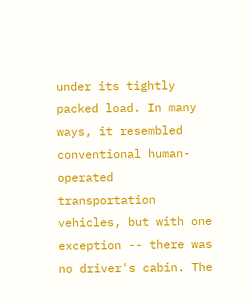under its tightly packed load. In many ways, it resembled conventional human-operated transportation vehicles, but with one exception -- there was no driver's cabin. The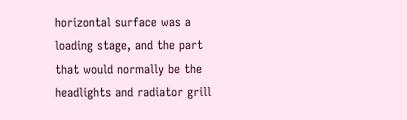horizontal surface was a loading stage, and the part that would normally be the headlights and radiator grill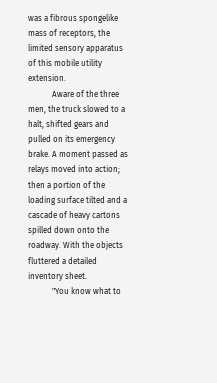was a fibrous spongelike mass of receptors, the limited sensory apparatus of this mobile utility extension.
            Aware of the three men, the truck slowed to a halt, shifted gears and pulled on its emergency brake. A moment passed as relays moved into action; then a portion of the loading surface tilted and a cascade of heavy cartons spilled down onto the roadway. With the objects fluttered a detailed inventory sheet.
            "You know what to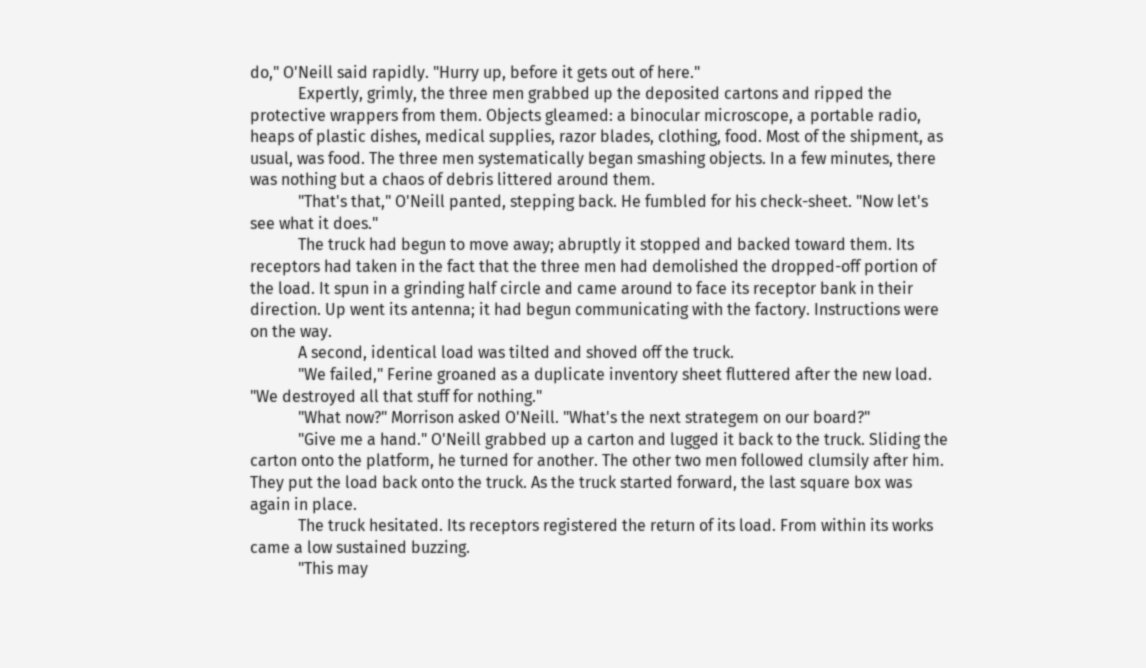do," O'Neill said rapidly. "Hurry up, before it gets out of here."
            Expertly, grimly, the three men grabbed up the deposited cartons and ripped the protective wrappers from them. Objects gleamed: a binocular microscope, a portable radio, heaps of plastic dishes, medical supplies, razor blades, clothing, food. Most of the shipment, as usual, was food. The three men systematically began smashing objects. In a few minutes, there was nothing but a chaos of debris littered around them.
            "That's that," O'Neill panted, stepping back. He fumbled for his check-sheet. "Now let's see what it does."
            The truck had begun to move away; abruptly it stopped and backed toward them. Its receptors had taken in the fact that the three men had demolished the dropped-off portion of the load. It spun in a grinding half circle and came around to face its receptor bank in their direction. Up went its antenna; it had begun communicating with the factory. Instructions were on the way.
            A second, identical load was tilted and shoved off the truck.
            "We failed," Ferine groaned as a duplicate inventory sheet fluttered after the new load. "We destroyed all that stuff for nothing."
            "What now?" Morrison asked O'Neill. "What's the next strategem on our board?"
            "Give me a hand." O'Neill grabbed up a carton and lugged it back to the truck. Sliding the carton onto the platform, he turned for another. The other two men followed clumsily after him. They put the load back onto the truck. As the truck started forward, the last square box was again in place.
            The truck hesitated. Its receptors registered the return of its load. From within its works came a low sustained buzzing.
            "This may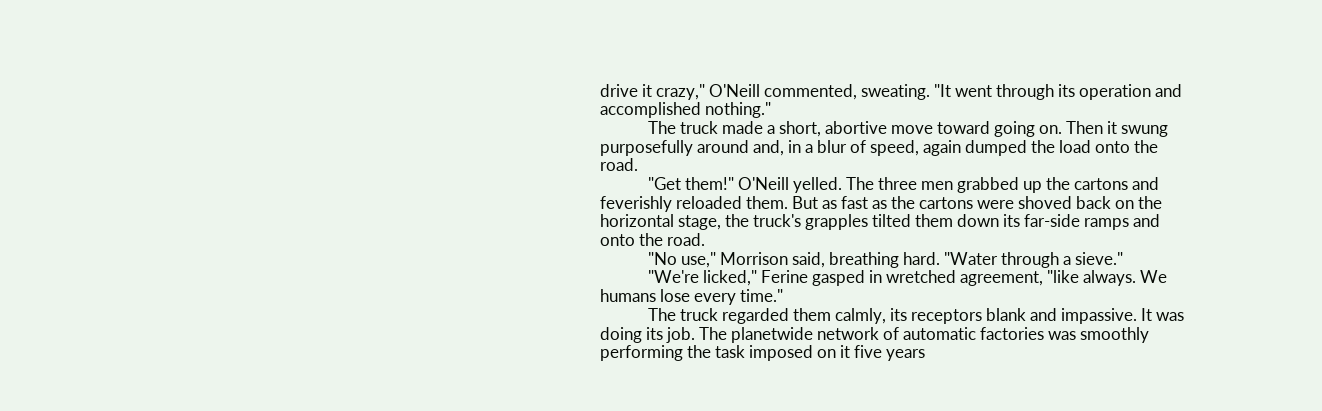drive it crazy," O'Neill commented, sweating. "It went through its operation and accomplished nothing."
            The truck made a short, abortive move toward going on. Then it swung purposefully around and, in a blur of speed, again dumped the load onto the road.
            "Get them!" O'Neill yelled. The three men grabbed up the cartons and feverishly reloaded them. But as fast as the cartons were shoved back on the horizontal stage, the truck's grapples tilted them down its far-side ramps and onto the road.
            "No use," Morrison said, breathing hard. "Water through a sieve."
            "We're licked," Ferine gasped in wretched agreement, "like always. We humans lose every time."
            The truck regarded them calmly, its receptors blank and impassive. It was doing its job. The planetwide network of automatic factories was smoothly performing the task imposed on it five years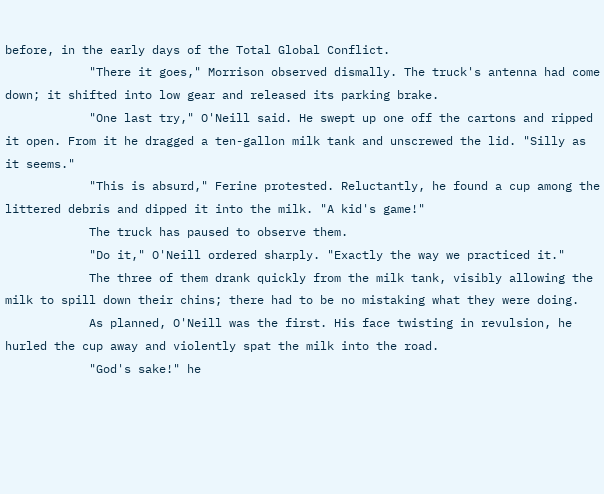before, in the early days of the Total Global Conflict.
            "There it goes," Morrison observed dismally. The truck's antenna had come down; it shifted into low gear and released its parking brake.
            "One last try," O'Neill said. He swept up one off the cartons and ripped it open. From it he dragged a ten-gallon milk tank and unscrewed the lid. "Silly as it seems."
            "This is absurd," Ferine protested. Reluctantly, he found a cup among the littered debris and dipped it into the milk. "A kid's game!"
            The truck has paused to observe them.
            "Do it," O'Neill ordered sharply. "Exactly the way we practiced it."
            The three of them drank quickly from the milk tank, visibly allowing the milk to spill down their chins; there had to be no mistaking what they were doing.
            As planned, O'Neill was the first. His face twisting in revulsion, he hurled the cup away and violently spat the milk into the road.
            "God's sake!" he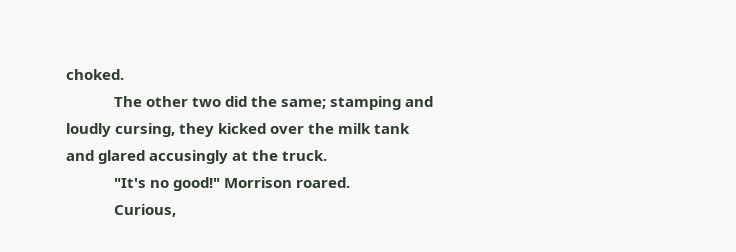choked.
            The other two did the same; stamping and loudly cursing, they kicked over the milk tank and glared accusingly at the truck.
            "It's no good!" Morrison roared.
            Curious,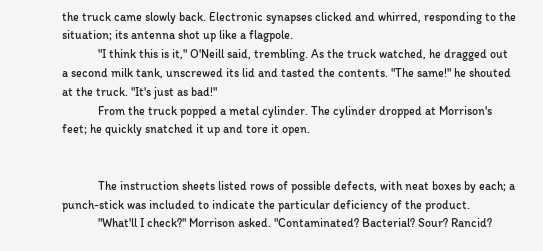the truck came slowly back. Electronic synapses clicked and whirred, responding to the situation; its antenna shot up like a flagpole.
            "I think this is it," O'Neill said, trembling. As the truck watched, he dragged out a second milk tank, unscrewed its lid and tasted the contents. "The same!" he shouted at the truck. "It's just as bad!"
            From the truck popped a metal cylinder. The cylinder dropped at Morrison's feet; he quickly snatched it up and tore it open.


            The instruction sheets listed rows of possible defects, with neat boxes by each; a punch-stick was included to indicate the particular deficiency of the product.
            "What'll I check?" Morrison asked. "Contaminated? Bacterial? Sour? Rancid?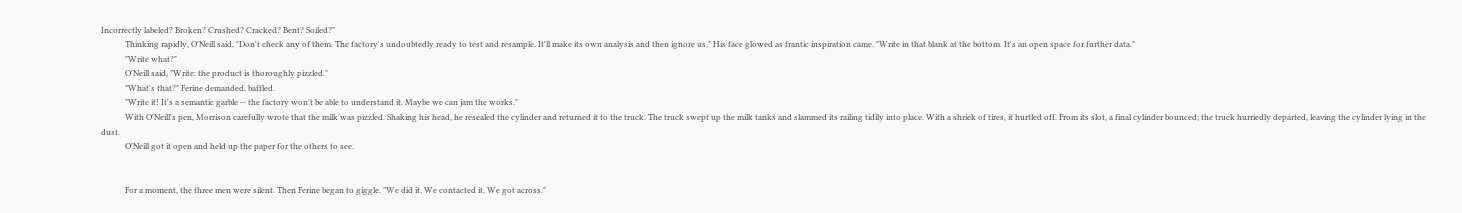Incorrectly labeled? Broken? Crushed? Cracked? Bent? Soiled?"
            Thinking rapidly, O'Neill said, "Don't check any of them. The factory's undoubtedly ready to test and resample. It'll make its own analysis and then ignore us." His face glowed as frantic inspiration came. "Write in that blank at the bottom. It's an open space for further data."
            "Write what?"
            O'Neill said, "Write: the product is thoroughly pizzled."
            "What's that?" Ferine demanded, baffled.
            "Write it! It's a semantic garble -- the factory won't be able to understand it. Maybe we can jam the works."
            With O'Neill's pen, Morrison carefully wrote that the milk was pizzled. Shaking his head, he resealed the cylinder and returned it to the truck. The truck swept up the milk tanks and slammed its railing tidily into place. With a shriek of tires, it hurtled off. From its slot, a final cylinder bounced; the truck hurriedly departed, leaving the cylinder lying in the dust.
            O'Neill got it open and held up the paper for the others to see.


            For a moment, the three men were silent. Then Ferine began to giggle. "We did it. We contacted it. We got across."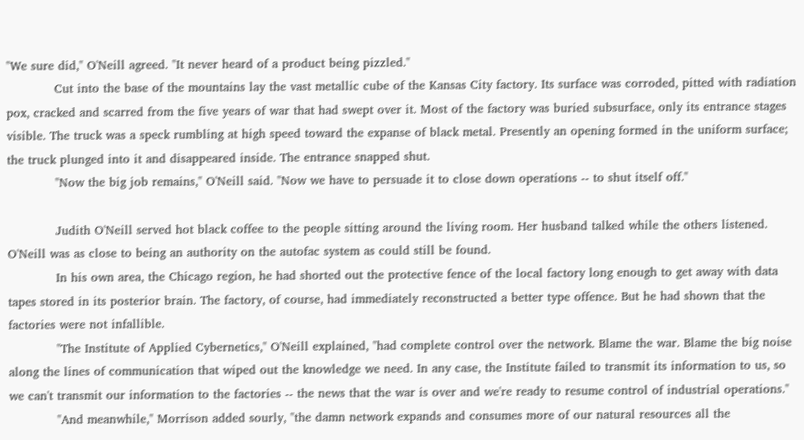"We sure did," O'Neill agreed. "It never heard of a product being pizzled."
            Cut into the base of the mountains lay the vast metallic cube of the Kansas City factory. Its surface was corroded, pitted with radiation pox, cracked and scarred from the five years of war that had swept over it. Most of the factory was buried subsurface, only its entrance stages visible. The truck was a speck rumbling at high speed toward the expanse of black metal. Presently an opening formed in the uniform surface; the truck plunged into it and disappeared inside. The entrance snapped shut.
            "Now the big job remains," O'Neill said. "Now we have to persuade it to close down operations -- to shut itself off."

            Judith O'Neill served hot black coffee to the people sitting around the living room. Her husband talked while the others listened. O'Neill was as close to being an authority on the autofac system as could still be found.
            In his own area, the Chicago region, he had shorted out the protective fence of the local factory long enough to get away with data tapes stored in its posterior brain. The factory, of course, had immediately reconstructed a better type offence. But he had shown that the factories were not infallible.
            "The Institute of Applied Cybernetics," O'Neill explained, "had complete control over the network. Blame the war. Blame the big noise along the lines of communication that wiped out the knowledge we need. In any case, the Institute failed to transmit its information to us, so we can't transmit our information to the factories -- the news that the war is over and we're ready to resume control of industrial operations."
            "And meanwhile," Morrison added sourly, "the damn network expands and consumes more of our natural resources all the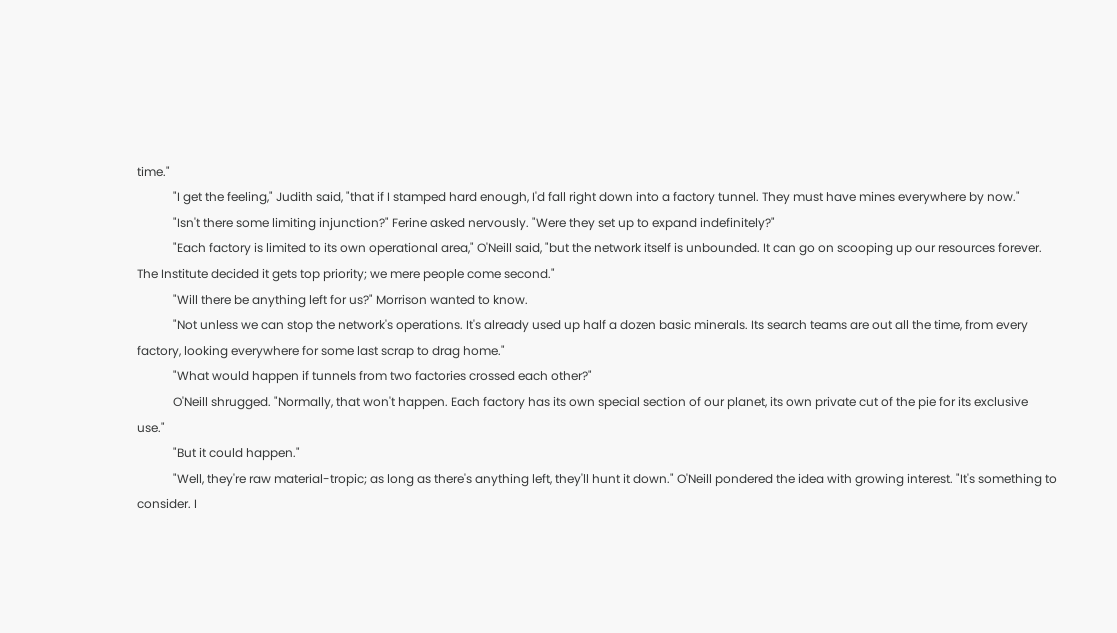time."
            "I get the feeling," Judith said, "that if I stamped hard enough, I'd fall right down into a factory tunnel. They must have mines everywhere by now."
            "Isn't there some limiting injunction?" Ferine asked nervously. "Were they set up to expand indefinitely?"
            "Each factory is limited to its own operational area," O'Neill said, "but the network itself is unbounded. It can go on scooping up our resources forever. The Institute decided it gets top priority; we mere people come second."
            "Will there be anything left for us?" Morrison wanted to know.
            "Not unless we can stop the network's operations. It's already used up half a dozen basic minerals. Its search teams are out all the time, from every factory, looking everywhere for some last scrap to drag home."
            "What would happen if tunnels from two factories crossed each other?"
            O'Neill shrugged. "Normally, that won't happen. Each factory has its own special section of our planet, its own private cut of the pie for its exclusive use."
            "But it could happen."
            "Well, they're raw material-tropic; as long as there's anything left, they'll hunt it down." O'Neill pondered the idea with growing interest. "It's something to consider. I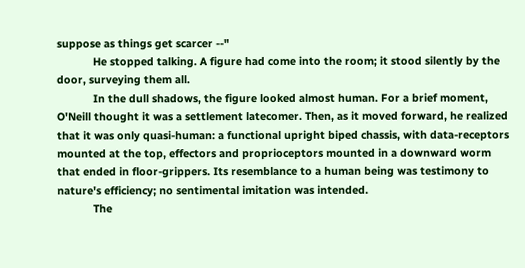suppose as things get scarcer --"
            He stopped talking. A figure had come into the room; it stood silently by the door, surveying them all.
            In the dull shadows, the figure looked almost human. For a brief moment, O'Neill thought it was a settlement latecomer. Then, as it moved forward, he realized that it was only quasi-human: a functional upright biped chassis, with data-receptors mounted at the top, effectors and proprioceptors mounted in a downward worm that ended in floor-grippers. Its resemblance to a human being was testimony to nature's efficiency; no sentimental imitation was intended.
            The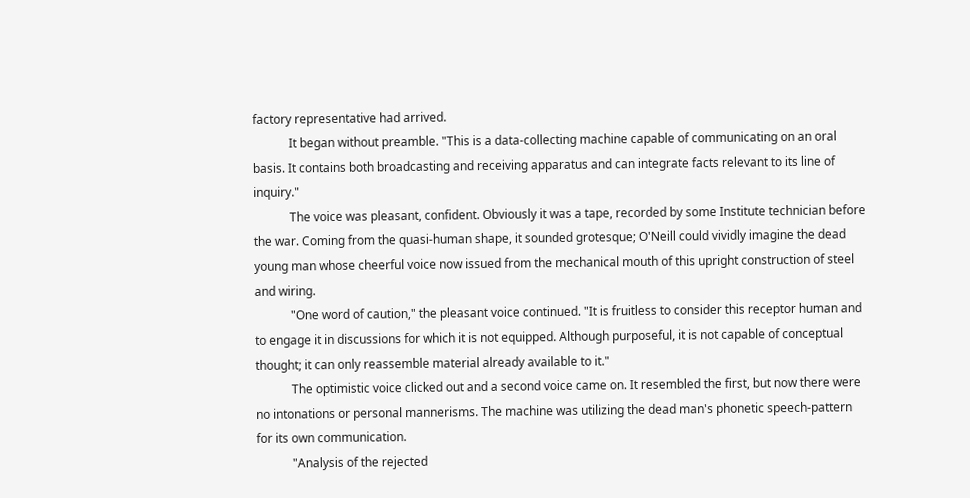factory representative had arrived.
            It began without preamble. "This is a data-collecting machine capable of communicating on an oral basis. It contains both broadcasting and receiving apparatus and can integrate facts relevant to its line of inquiry."
            The voice was pleasant, confident. Obviously it was a tape, recorded by some Institute technician before the war. Coming from the quasi-human shape, it sounded grotesque; O'Neill could vividly imagine the dead young man whose cheerful voice now issued from the mechanical mouth of this upright construction of steel and wiring.
            "One word of caution," the pleasant voice continued. "It is fruitless to consider this receptor human and to engage it in discussions for which it is not equipped. Although purposeful, it is not capable of conceptual thought; it can only reassemble material already available to it."
            The optimistic voice clicked out and a second voice came on. It resembled the first, but now there were no intonations or personal mannerisms. The machine was utilizing the dead man's phonetic speech-pattern for its own communication.
            "Analysis of the rejected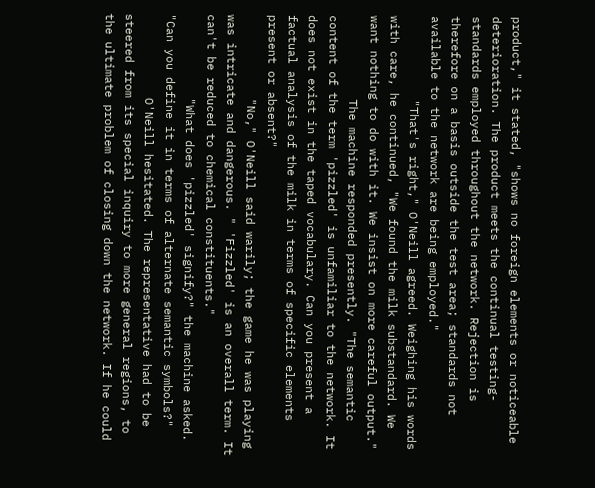product," it stated, "shows no foreign elements or noticeable deterioration. The product meets the continual testing-standards employed throughout the network. Rejection is therefore on a basis outside the test area; standards not available to the network are being employed."
            "That's right," O'Neill agreed. Weighing his words with care, he continued, "We found the milk substandard. We want nothing to do with it. We insist on more careful output."
            The machine responded presently. "The semantic content of the term 'pizzled' is unfamiliar to the network. It does not exist in the taped vocabulary. Can you present a factual analysis of the milk in terms of specific elements present or absent?"
            "No," O'Neill said warily; the game he was playing was intricate and dangerous. " 'Fizzled' is an overall term. It can't be reduced to chemical constituents."
            "What does 'pizzled' signify?" the machine asked. "Can you define it in terms of alternate semantic symbols?"
            O'Neill hesitated. The representative had to be steered from its special inquiry to more general regions, to the ultimate problem of closing down the network. If he could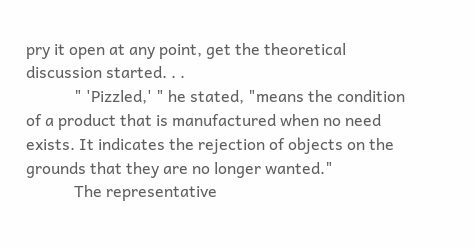pry it open at any point, get the theoretical discussion started. . .
            " 'Pizzled,' " he stated, "means the condition of a product that is manufactured when no need exists. It indicates the rejection of objects on the grounds that they are no longer wanted."
            The representative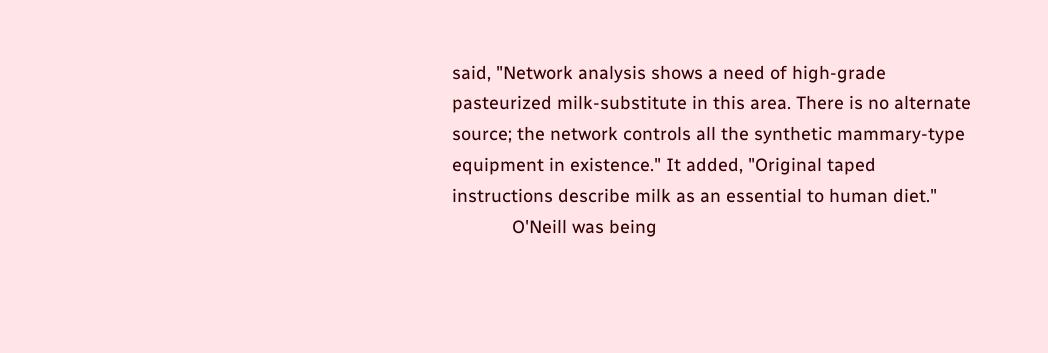said, "Network analysis shows a need of high-grade pasteurized milk-substitute in this area. There is no alternate source; the network controls all the synthetic mammary-type equipment in existence." It added, "Original taped instructions describe milk as an essential to human diet."
            O'Neill was being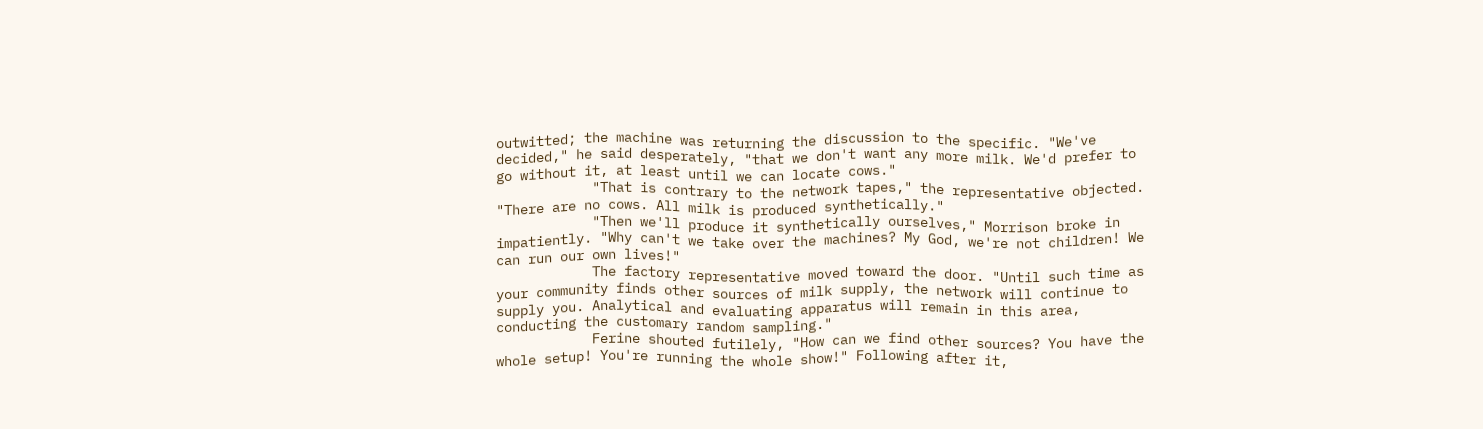outwitted; the machine was returning the discussion to the specific. "We've decided," he said desperately, "that we don't want any more milk. We'd prefer to go without it, at least until we can locate cows."
            "That is contrary to the network tapes," the representative objected. "There are no cows. All milk is produced synthetically."
            "Then we'll produce it synthetically ourselves," Morrison broke in impatiently. "Why can't we take over the machines? My God, we're not children! We can run our own lives!"
            The factory representative moved toward the door. "Until such time as your community finds other sources of milk supply, the network will continue to supply you. Analytical and evaluating apparatus will remain in this area, conducting the customary random sampling."
            Ferine shouted futilely, "How can we find other sources? You have the whole setup! You're running the whole show!" Following after it,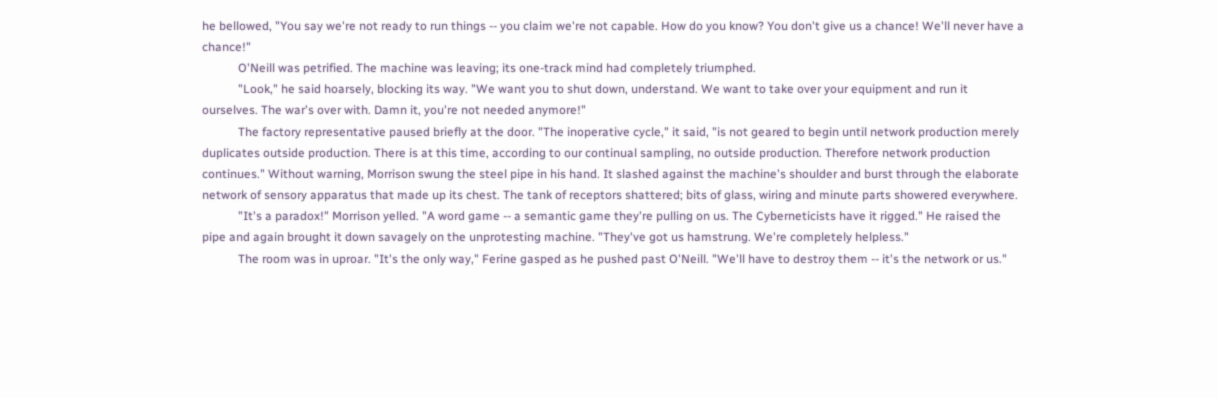he bellowed, "You say we're not ready to run things -- you claim we're not capable. How do you know? You don't give us a chance! We'll never have a chance!"
            O'Neill was petrified. The machine was leaving; its one-track mind had completely triumphed.
            "Look," he said hoarsely, blocking its way. "We want you to shut down, understand. We want to take over your equipment and run it ourselves. The war's over with. Damn it, you're not needed anymore!"
            The factory representative paused briefly at the door. "The inoperative cycle," it said, "is not geared to begin until network production merely duplicates outside production. There is at this time, according to our continual sampling, no outside production. Therefore network production continues." Without warning, Morrison swung the steel pipe in his hand. It slashed against the machine's shoulder and burst through the elaborate network of sensory apparatus that made up its chest. The tank of receptors shattered; bits of glass, wiring and minute parts showered everywhere.
            "It's a paradox!" Morrison yelled. "A word game -- a semantic game they're pulling on us. The Cyberneticists have it rigged." He raised the pipe and again brought it down savagely on the unprotesting machine. "They've got us hamstrung. We're completely helpless."
            The room was in uproar. "It's the only way," Ferine gasped as he pushed past O'Neill. "We'll have to destroy them -- it's the network or us."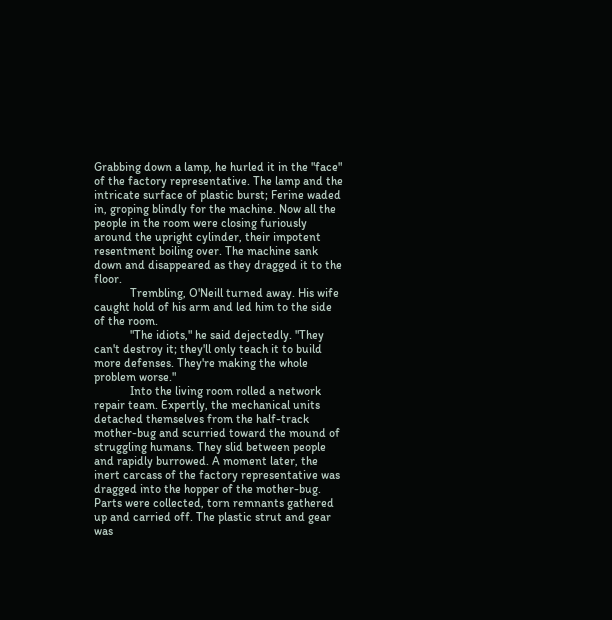Grabbing down a lamp, he hurled it in the "face" of the factory representative. The lamp and the intricate surface of plastic burst; Ferine waded in, groping blindly for the machine. Now all the people in the room were closing furiously around the upright cylinder, their impotent resentment boiling over. The machine sank down and disappeared as they dragged it to the floor.
            Trembling, O'Neill turned away. His wife caught hold of his arm and led him to the side of the room.
            "The idiots," he said dejectedly. "They can't destroy it; they'll only teach it to build more defenses. They're making the whole problem worse."
            Into the living room rolled a network repair team. Expertly, the mechanical units detached themselves from the half-track mother-bug and scurried toward the mound of struggling humans. They slid between people and rapidly burrowed. A moment later, the inert carcass of the factory representative was dragged into the hopper of the mother-bug. Parts were collected, torn remnants gathered up and carried off. The plastic strut and gear was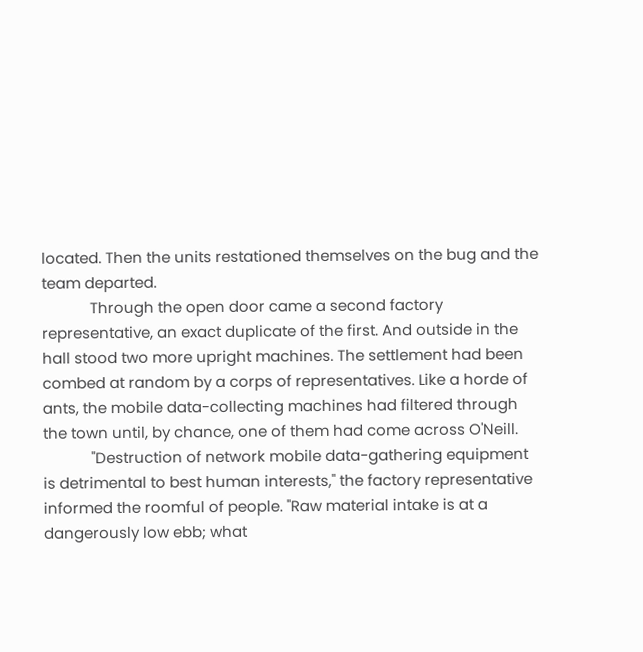located. Then the units restationed themselves on the bug and the team departed.
            Through the open door came a second factory representative, an exact duplicate of the first. And outside in the hall stood two more upright machines. The settlement had been combed at random by a corps of representatives. Like a horde of ants, the mobile data-collecting machines had filtered through the town until, by chance, one of them had come across O'Neill.
            "Destruction of network mobile data-gathering equipment is detrimental to best human interests," the factory representative informed the roomful of people. "Raw material intake is at a dangerously low ebb; what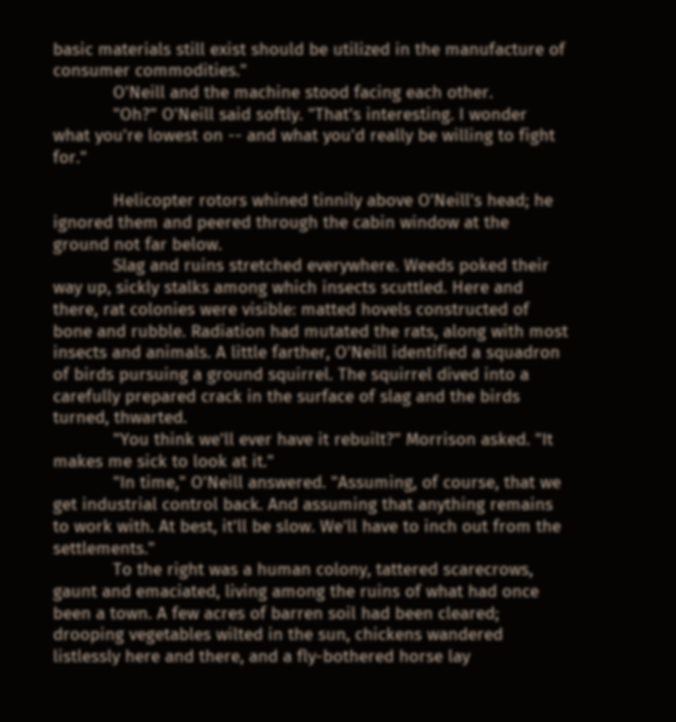basic materials still exist should be utilized in the manufacture of consumer commodities."
            O'Neill and the machine stood facing each other.
            "Oh?" O'Neill said softly. "That's interesting. I wonder what you're lowest on -- and what you'd really be willing to fight for."

            Helicopter rotors whined tinnily above O'Neill's head; he ignored them and peered through the cabin window at the ground not far below.
            Slag and ruins stretched everywhere. Weeds poked their way up, sickly stalks among which insects scuttled. Here and there, rat colonies were visible: matted hovels constructed of bone and rubble. Radiation had mutated the rats, along with most insects and animals. A little farther, O'Neill identified a squadron of birds pursuing a ground squirrel. The squirrel dived into a carefully prepared crack in the surface of slag and the birds turned, thwarted.
            "You think we'll ever have it rebuilt?" Morrison asked. "It makes me sick to look at it."
            "In time," O'Neill answered. "Assuming, of course, that we get industrial control back. And assuming that anything remains to work with. At best, it'll be slow. We'll have to inch out from the settlements."
            To the right was a human colony, tattered scarecrows, gaunt and emaciated, living among the ruins of what had once been a town. A few acres of barren soil had been cleared; drooping vegetables wilted in the sun, chickens wandered listlessly here and there, and a fly-bothered horse lay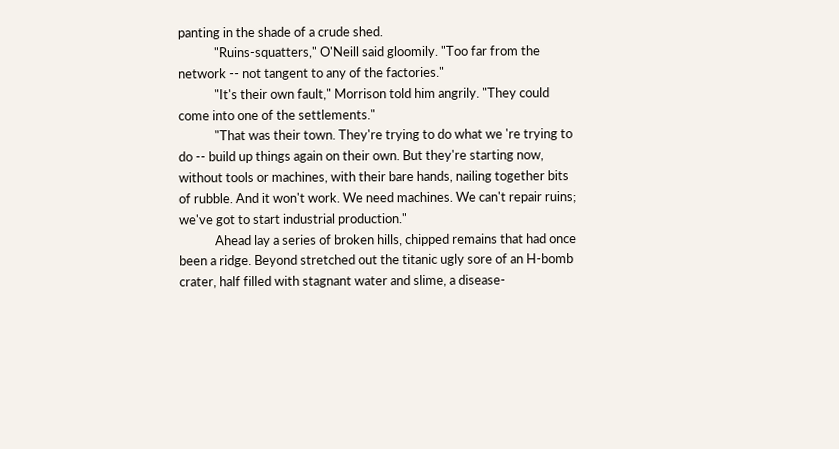panting in the shade of a crude shed.
            "Ruins-squatters," O'Neill said gloomily. "Too far from the network -- not tangent to any of the factories."
            "It's their own fault," Morrison told him angrily. "They could come into one of the settlements."
            "That was their town. They're trying to do what we 're trying to do -- build up things again on their own. But they're starting now, without tools or machines, with their bare hands, nailing together bits of rubble. And it won't work. We need machines. We can't repair ruins; we've got to start industrial production."
            Ahead lay a series of broken hills, chipped remains that had once been a ridge. Beyond stretched out the titanic ugly sore of an H-bomb crater, half filled with stagnant water and slime, a disease-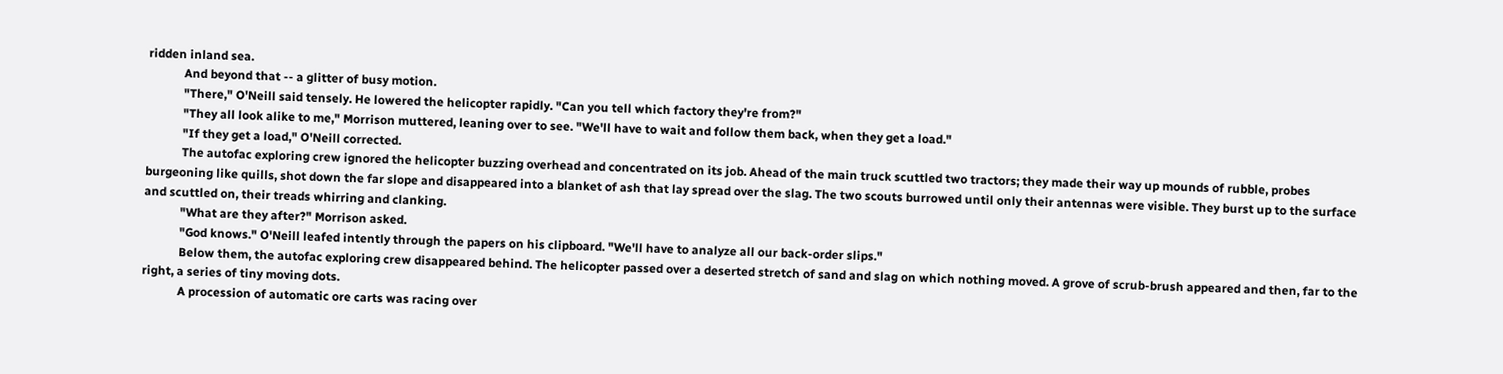ridden inland sea.
            And beyond that -- a glitter of busy motion.
            "There," O'Neill said tensely. He lowered the helicopter rapidly. "Can you tell which factory they're from?"
            "They all look alike to me," Morrison muttered, leaning over to see. "We'll have to wait and follow them back, when they get a load."
            "If they get a load," O'Neill corrected.
            The autofac exploring crew ignored the helicopter buzzing overhead and concentrated on its job. Ahead of the main truck scuttled two tractors; they made their way up mounds of rubble, probes burgeoning like quills, shot down the far slope and disappeared into a blanket of ash that lay spread over the slag. The two scouts burrowed until only their antennas were visible. They burst up to the surface and scuttled on, their treads whirring and clanking.
            "What are they after?" Morrison asked.
            "God knows." O'Neill leafed intently through the papers on his clipboard. "We'll have to analyze all our back-order slips."
            Below them, the autofac exploring crew disappeared behind. The helicopter passed over a deserted stretch of sand and slag on which nothing moved. A grove of scrub-brush appeared and then, far to the right, a series of tiny moving dots.
            A procession of automatic ore carts was racing over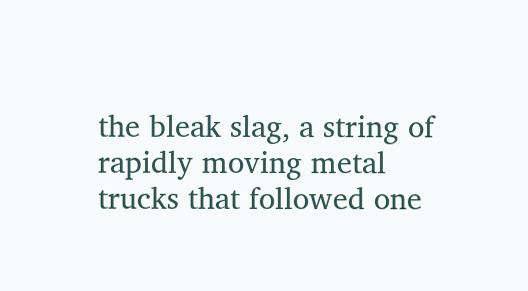the bleak slag, a string of rapidly moving metal trucks that followed one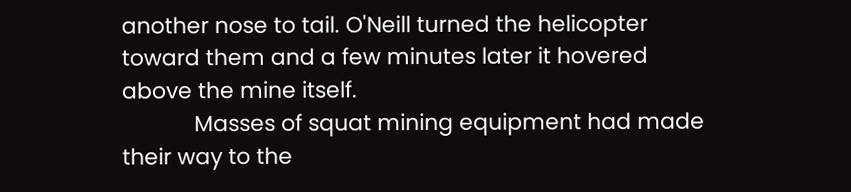another nose to tail. O'Neill turned the helicopter toward them and a few minutes later it hovered above the mine itself.
            Masses of squat mining equipment had made their way to the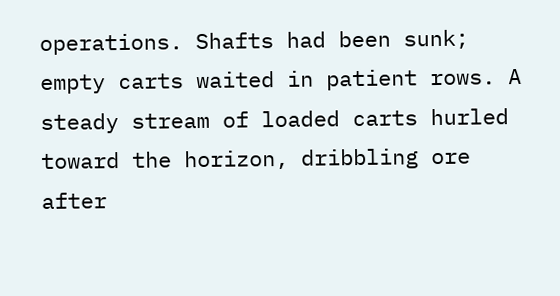operations. Shafts had been sunk; empty carts waited in patient rows. A steady stream of loaded carts hurled toward the horizon, dribbling ore after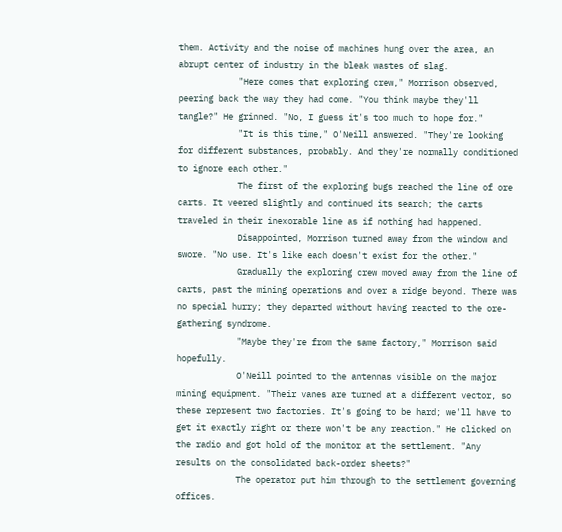them. Activity and the noise of machines hung over the area, an abrupt center of industry in the bleak wastes of slag.
            "Here comes that exploring crew," Morrison observed, peering back the way they had come. "You think maybe they'll tangle?" He grinned. "No, I guess it's too much to hope for."
            "It is this time," O'Neill answered. "They're looking for different substances, probably. And they're normally conditioned to ignore each other."
            The first of the exploring bugs reached the line of ore carts. It veered slightly and continued its search; the carts traveled in their inexorable line as if nothing had happened.
            Disappointed, Morrison turned away from the window and swore. "No use. It's like each doesn't exist for the other."
            Gradually the exploring crew moved away from the line of carts, past the mining operations and over a ridge beyond. There was no special hurry; they departed without having reacted to the ore-gathering syndrome.
            "Maybe they're from the same factory," Morrison said hopefully.
            O'Neill pointed to the antennas visible on the major mining equipment. "Their vanes are turned at a different vector, so these represent two factories. It's going to be hard; we'll have to get it exactly right or there won't be any reaction." He clicked on the radio and got hold of the monitor at the settlement. "Any results on the consolidated back-order sheets?"
            The operator put him through to the settlement governing offices.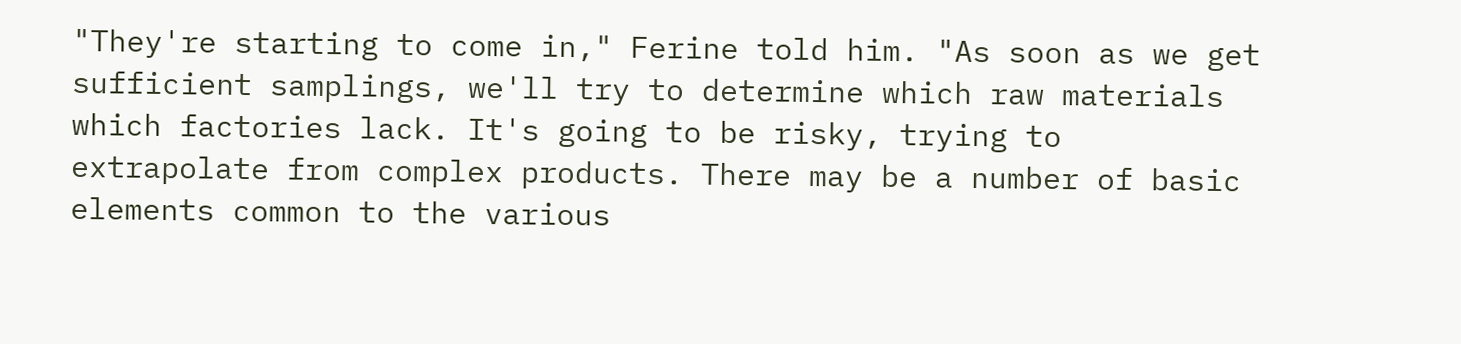"They're starting to come in," Ferine told him. "As soon as we get sufficient samplings, we'll try to determine which raw materials which factories lack. It's going to be risky, trying to extrapolate from complex products. There may be a number of basic elements common to the various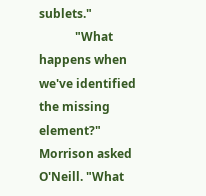sublets."
            "What happens when we've identified the missing element?" Morrison asked O'Neill. "What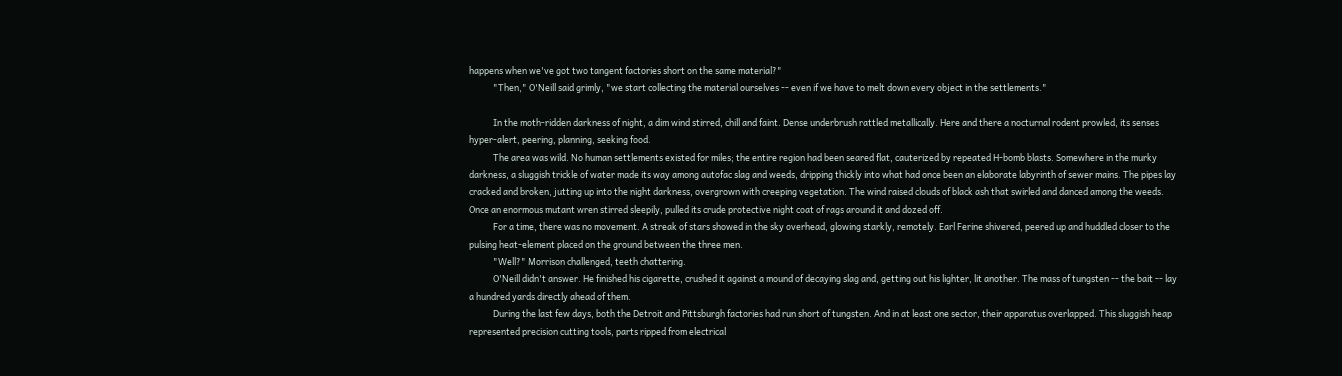happens when we've got two tangent factories short on the same material?"
            "Then," O'Neill said grimly, "we start collecting the material ourselves -- even if we have to melt down every object in the settlements."

            In the moth-ridden darkness of night, a dim wind stirred, chill and faint. Dense underbrush rattled metallically. Here and there a nocturnal rodent prowled, its senses hyper-alert, peering, planning, seeking food.
            The area was wild. No human settlements existed for miles; the entire region had been seared flat, cauterized by repeated H-bomb blasts. Somewhere in the murky darkness, a sluggish trickle of water made its way among autofac slag and weeds, dripping thickly into what had once been an elaborate labyrinth of sewer mains. The pipes lay cracked and broken, jutting up into the night darkness, overgrown with creeping vegetation. The wind raised clouds of black ash that swirled and danced among the weeds. Once an enormous mutant wren stirred sleepily, pulled its crude protective night coat of rags around it and dozed off.
            For a time, there was no movement. A streak of stars showed in the sky overhead, glowing starkly, remotely. Earl Ferine shivered, peered up and huddled closer to the pulsing heat-element placed on the ground between the three men.
            "Well?" Morrison challenged, teeth chattering.
            O'Neill didn't answer. He finished his cigarette, crushed it against a mound of decaying slag and, getting out his lighter, lit another. The mass of tungsten -- the bait -- lay a hundred yards directly ahead of them.
            During the last few days, both the Detroit and Pittsburgh factories had run short of tungsten. And in at least one sector, their apparatus overlapped. This sluggish heap represented precision cutting tools, parts ripped from electrical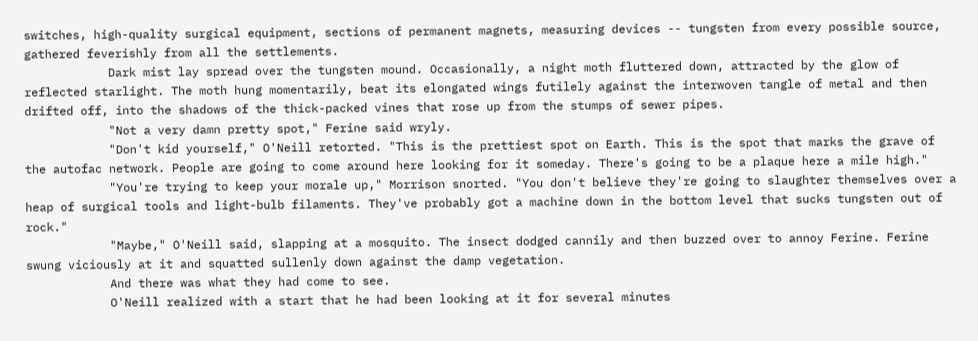switches, high-quality surgical equipment, sections of permanent magnets, measuring devices -- tungsten from every possible source, gathered feverishly from all the settlements.
            Dark mist lay spread over the tungsten mound. Occasionally, a night moth fluttered down, attracted by the glow of reflected starlight. The moth hung momentarily, beat its elongated wings futilely against the interwoven tangle of metal and then drifted off, into the shadows of the thick-packed vines that rose up from the stumps of sewer pipes.
            "Not a very damn pretty spot," Ferine said wryly.
            "Don't kid yourself," O'Neill retorted. "This is the prettiest spot on Earth. This is the spot that marks the grave of the autofac network. People are going to come around here looking for it someday. There's going to be a plaque here a mile high."
            "You're trying to keep your morale up," Morrison snorted. "You don't believe they're going to slaughter themselves over a heap of surgical tools and light-bulb filaments. They've probably got a machine down in the bottom level that sucks tungsten out of rock."
            "Maybe," O'Neill said, slapping at a mosquito. The insect dodged cannily and then buzzed over to annoy Ferine. Ferine swung viciously at it and squatted sullenly down against the damp vegetation.
            And there was what they had come to see.
            O'Neill realized with a start that he had been looking at it for several minutes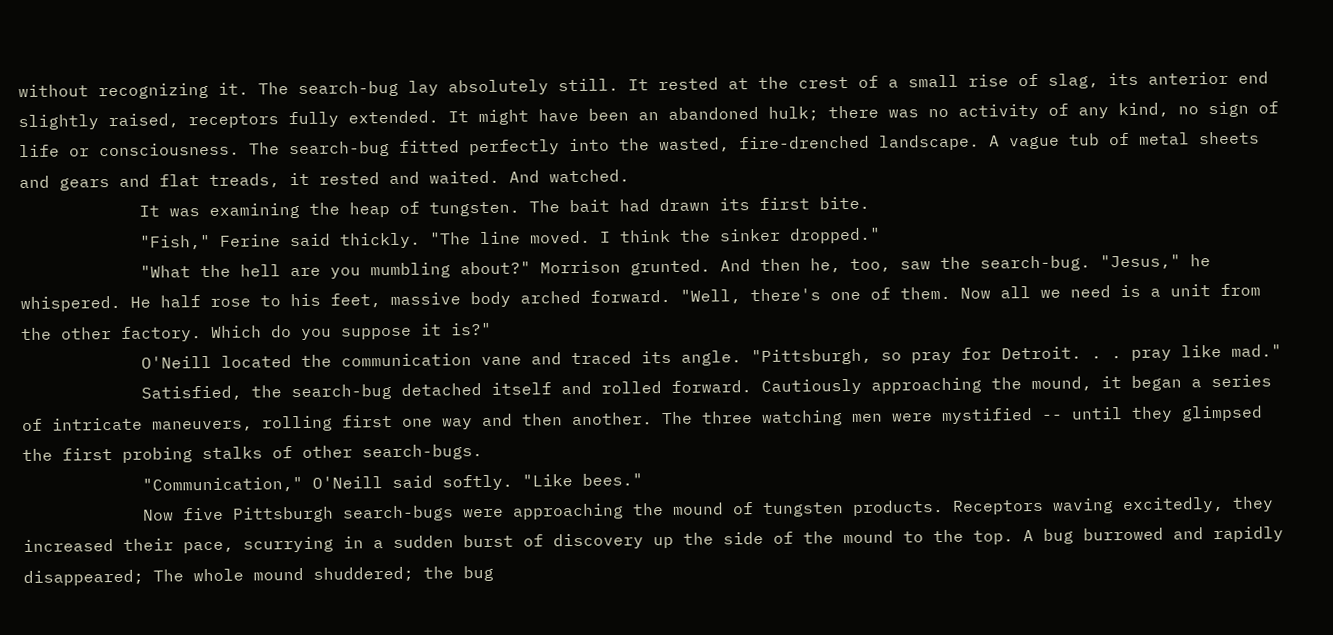without recognizing it. The search-bug lay absolutely still. It rested at the crest of a small rise of slag, its anterior end slightly raised, receptors fully extended. It might have been an abandoned hulk; there was no activity of any kind, no sign of life or consciousness. The search-bug fitted perfectly into the wasted, fire-drenched landscape. A vague tub of metal sheets and gears and flat treads, it rested and waited. And watched.
            It was examining the heap of tungsten. The bait had drawn its first bite.
            "Fish," Ferine said thickly. "The line moved. I think the sinker dropped."
            "What the hell are you mumbling about?" Morrison grunted. And then he, too, saw the search-bug. "Jesus," he whispered. He half rose to his feet, massive body arched forward. "Well, there's one of them. Now all we need is a unit from the other factory. Which do you suppose it is?"
            O'Neill located the communication vane and traced its angle. "Pittsburgh, so pray for Detroit. . . pray like mad."
            Satisfied, the search-bug detached itself and rolled forward. Cautiously approaching the mound, it began a series of intricate maneuvers, rolling first one way and then another. The three watching men were mystified -- until they glimpsed the first probing stalks of other search-bugs.
            "Communication," O'Neill said softly. "Like bees."
            Now five Pittsburgh search-bugs were approaching the mound of tungsten products. Receptors waving excitedly, they increased their pace, scurrying in a sudden burst of discovery up the side of the mound to the top. A bug burrowed and rapidly disappeared; The whole mound shuddered; the bug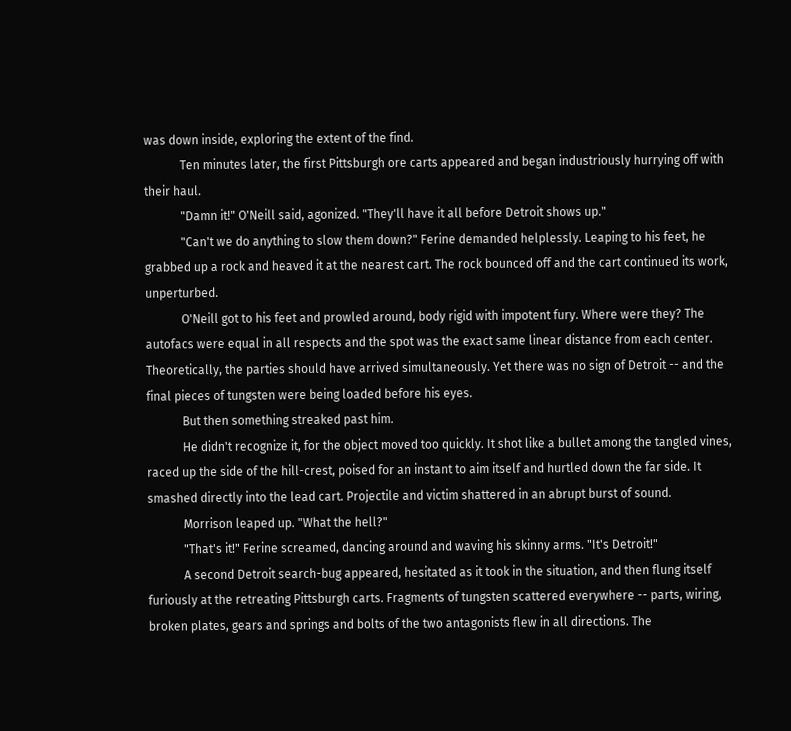was down inside, exploring the extent of the find.
            Ten minutes later, the first Pittsburgh ore carts appeared and began industriously hurrying off with their haul.
            "Damn it!" O'Neill said, agonized. "They'll have it all before Detroit shows up."
            "Can't we do anything to slow them down?" Ferine demanded helplessly. Leaping to his feet, he grabbed up a rock and heaved it at the nearest cart. The rock bounced off and the cart continued its work, unperturbed.
            O'Neill got to his feet and prowled around, body rigid with impotent fury. Where were they? The autofacs were equal in all respects and the spot was the exact same linear distance from each center. Theoretically, the parties should have arrived simultaneously. Yet there was no sign of Detroit -- and the final pieces of tungsten were being loaded before his eyes.
            But then something streaked past him.
            He didn't recognize it, for the object moved too quickly. It shot like a bullet among the tangled vines, raced up the side of the hill-crest, poised for an instant to aim itself and hurtled down the far side. It smashed directly into the lead cart. Projectile and victim shattered in an abrupt burst of sound.
            Morrison leaped up. "What the hell?"
            "That's it!" Ferine screamed, dancing around and waving his skinny arms. "It's Detroit!"
            A second Detroit search-bug appeared, hesitated as it took in the situation, and then flung itself furiously at the retreating Pittsburgh carts. Fragments of tungsten scattered everywhere -- parts, wiring, broken plates, gears and springs and bolts of the two antagonists flew in all directions. The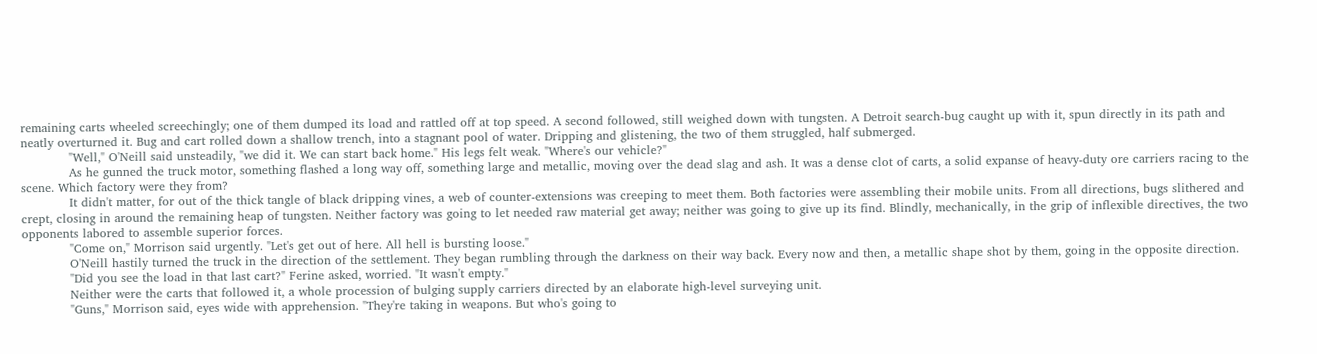remaining carts wheeled screechingly; one of them dumped its load and rattled off at top speed. A second followed, still weighed down with tungsten. A Detroit search-bug caught up with it, spun directly in its path and neatly overturned it. Bug and cart rolled down a shallow trench, into a stagnant pool of water. Dripping and glistening, the two of them struggled, half submerged.
            "Well," O'Neill said unsteadily, "we did it. We can start back home." His legs felt weak. "Where's our vehicle?"
            As he gunned the truck motor, something flashed a long way off, something large and metallic, moving over the dead slag and ash. It was a dense clot of carts, a solid expanse of heavy-duty ore carriers racing to the scene. Which factory were they from?
            It didn't matter, for out of the thick tangle of black dripping vines, a web of counter-extensions was creeping to meet them. Both factories were assembling their mobile units. From all directions, bugs slithered and crept, closing in around the remaining heap of tungsten. Neither factory was going to let needed raw material get away; neither was going to give up its find. Blindly, mechanically, in the grip of inflexible directives, the two opponents labored to assemble superior forces.
            "Come on," Morrison said urgently. "Let's get out of here. All hell is bursting loose."
            O'Neill hastily turned the truck in the direction of the settlement. They began rumbling through the darkness on their way back. Every now and then, a metallic shape shot by them, going in the opposite direction.
            "Did you see the load in that last cart?" Ferine asked, worried. "It wasn't empty."
            Neither were the carts that followed it, a whole procession of bulging supply carriers directed by an elaborate high-level surveying unit.
            "Guns," Morrison said, eyes wide with apprehension. "They're taking in weapons. But who's going to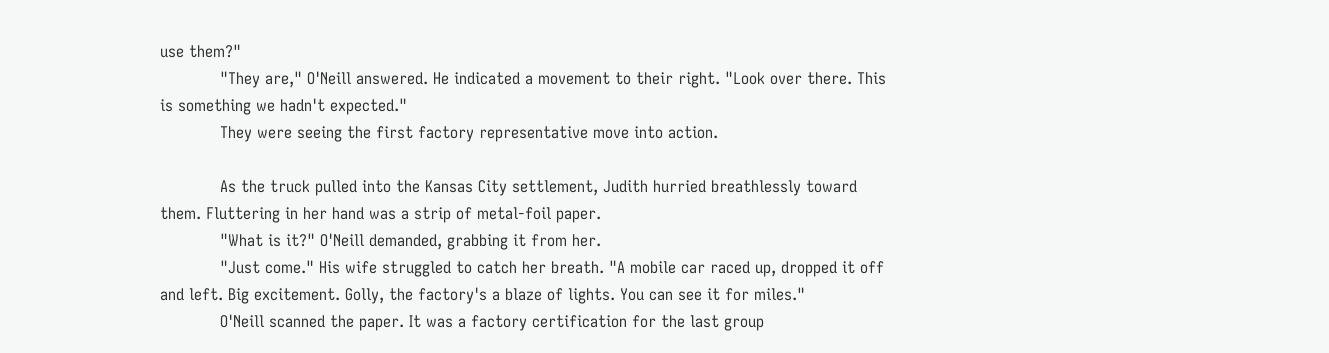use them?"
            "They are," O'Neill answered. He indicated a movement to their right. "Look over there. This is something we hadn't expected."
            They were seeing the first factory representative move into action.

            As the truck pulled into the Kansas City settlement, Judith hurried breathlessly toward them. Fluttering in her hand was a strip of metal-foil paper.
            "What is it?" O'Neill demanded, grabbing it from her.
            "Just come." His wife struggled to catch her breath. "A mobile car raced up, dropped it off and left. Big excitement. Golly, the factory's a blaze of lights. You can see it for miles."
            O'Neill scanned the paper. It was a factory certification for the last group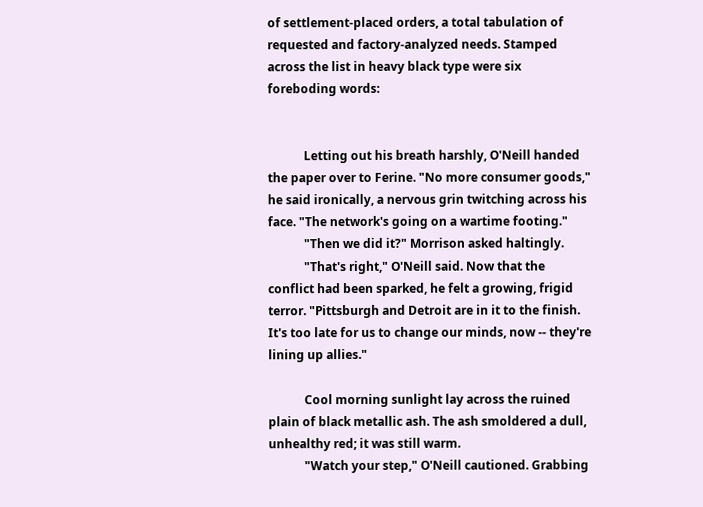of settlement-placed orders, a total tabulation of requested and factory-analyzed needs. Stamped across the list in heavy black type were six foreboding words:


            Letting out his breath harshly, O'Neill handed the paper over to Ferine. "No more consumer goods," he said ironically, a nervous grin twitching across his face. "The network's going on a wartime footing."
            "Then we did it?" Morrison asked haltingly.
            "That's right," O'Neill said. Now that the conflict had been sparked, he felt a growing, frigid terror. "Pittsburgh and Detroit are in it to the finish. It's too late for us to change our minds, now -- they're lining up allies."

            Cool morning sunlight lay across the ruined plain of black metallic ash. The ash smoldered a dull, unhealthy red; it was still warm.
            "Watch your step," O'Neill cautioned. Grabbing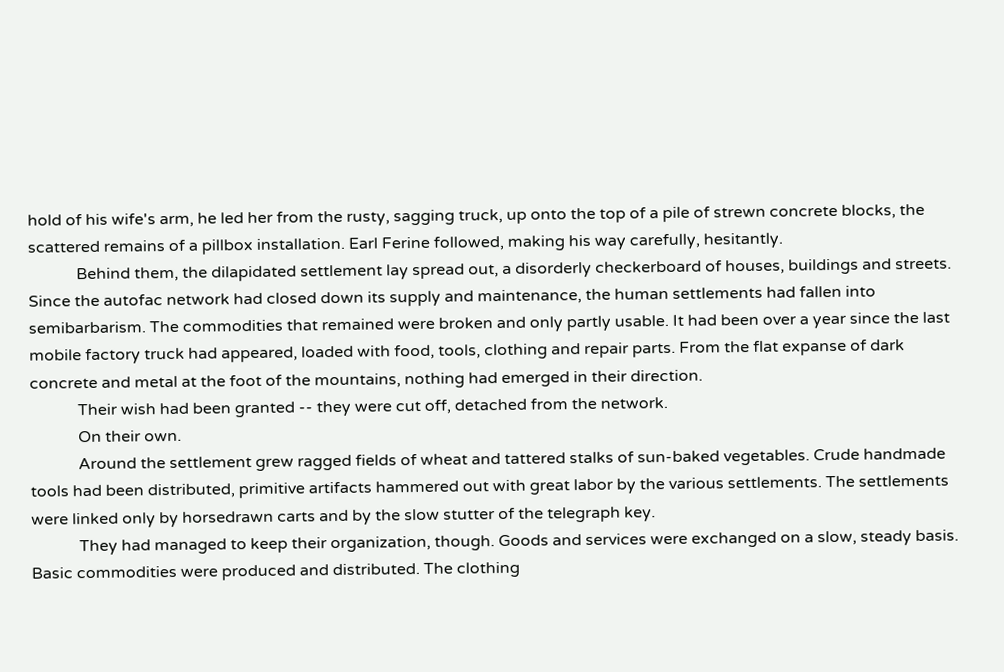hold of his wife's arm, he led her from the rusty, sagging truck, up onto the top of a pile of strewn concrete blocks, the scattered remains of a pillbox installation. Earl Ferine followed, making his way carefully, hesitantly.
            Behind them, the dilapidated settlement lay spread out, a disorderly checkerboard of houses, buildings and streets. Since the autofac network had closed down its supply and maintenance, the human settlements had fallen into semibarbarism. The commodities that remained were broken and only partly usable. It had been over a year since the last mobile factory truck had appeared, loaded with food, tools, clothing and repair parts. From the flat expanse of dark concrete and metal at the foot of the mountains, nothing had emerged in their direction.
            Their wish had been granted -- they were cut off, detached from the network.
            On their own.
            Around the settlement grew ragged fields of wheat and tattered stalks of sun-baked vegetables. Crude handmade tools had been distributed, primitive artifacts hammered out with great labor by the various settlements. The settlements were linked only by horsedrawn carts and by the slow stutter of the telegraph key.
            They had managed to keep their organization, though. Goods and services were exchanged on a slow, steady basis. Basic commodities were produced and distributed. The clothing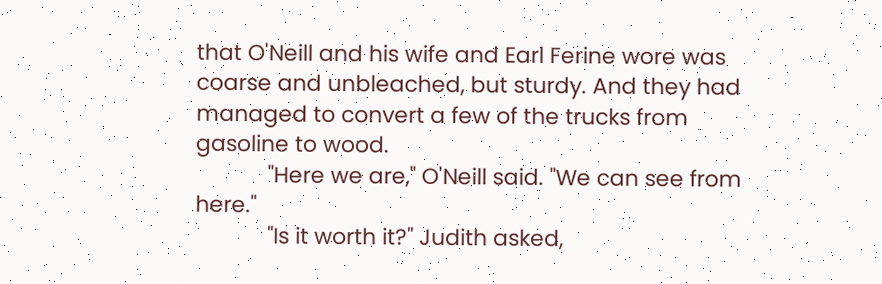that O'Neill and his wife and Earl Ferine wore was coarse and unbleached, but sturdy. And they had managed to convert a few of the trucks from gasoline to wood.
            "Here we are," O'Neill said. "We can see from here."
            "Is it worth it?" Judith asked,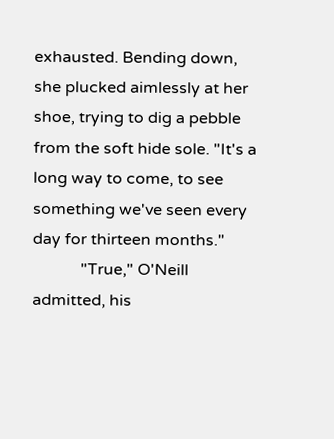exhausted. Bending down, she plucked aimlessly at her shoe, trying to dig a pebble from the soft hide sole. "It's a long way to come, to see something we've seen every day for thirteen months."
            "True," O'Neill admitted, his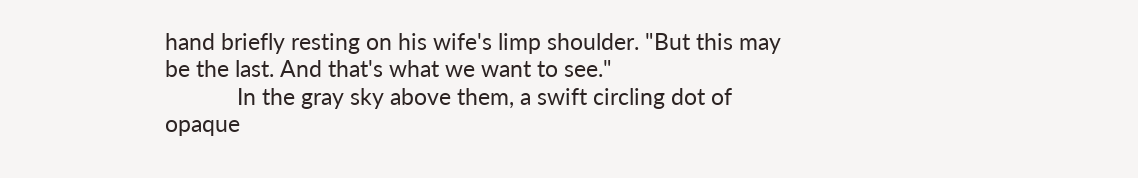hand briefly resting on his wife's limp shoulder. "But this may be the last. And that's what we want to see."
            In the gray sky above them, a swift circling dot of opaque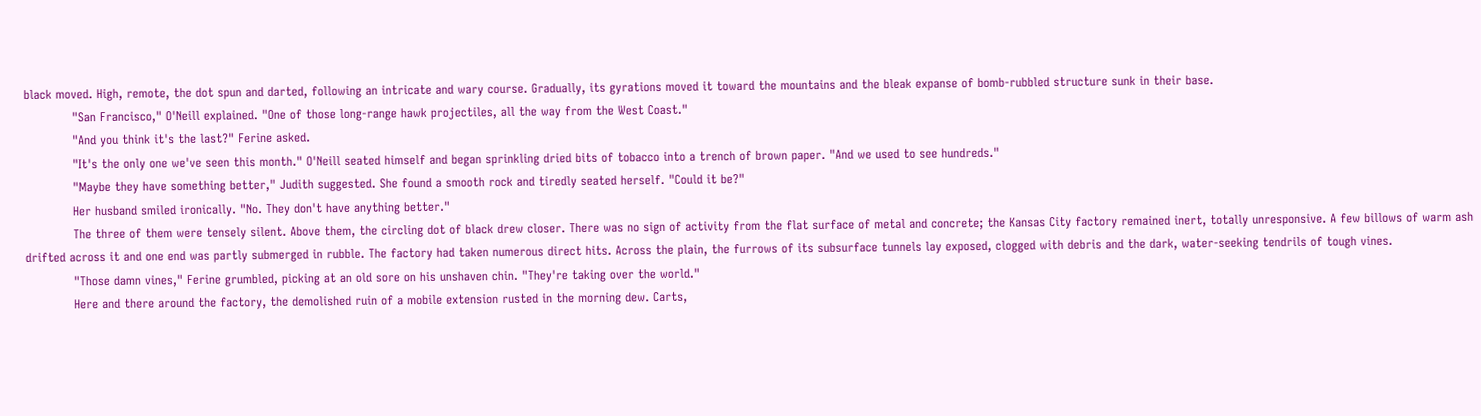black moved. High, remote, the dot spun and darted, following an intricate and wary course. Gradually, its gyrations moved it toward the mountains and the bleak expanse of bomb-rubbled structure sunk in their base.
            "San Francisco," O'Neill explained. "One of those long-range hawk projectiles, all the way from the West Coast."
            "And you think it's the last?" Ferine asked.
            "It's the only one we've seen this month." O'Neill seated himself and began sprinkling dried bits of tobacco into a trench of brown paper. "And we used to see hundreds."
            "Maybe they have something better," Judith suggested. She found a smooth rock and tiredly seated herself. "Could it be?"
            Her husband smiled ironically. "No. They don't have anything better."
            The three of them were tensely silent. Above them, the circling dot of black drew closer. There was no sign of activity from the flat surface of metal and concrete; the Kansas City factory remained inert, totally unresponsive. A few billows of warm ash drifted across it and one end was partly submerged in rubble. The factory had taken numerous direct hits. Across the plain, the furrows of its subsurface tunnels lay exposed, clogged with debris and the dark, water-seeking tendrils of tough vines.
            "Those damn vines," Ferine grumbled, picking at an old sore on his unshaven chin. "They're taking over the world."
            Here and there around the factory, the demolished ruin of a mobile extension rusted in the morning dew. Carts,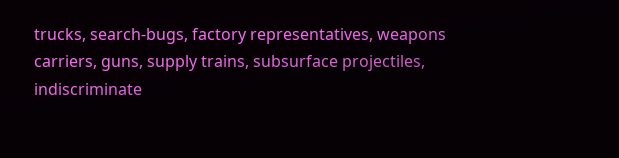trucks, search-bugs, factory representatives, weapons carriers, guns, supply trains, subsurface projectiles, indiscriminate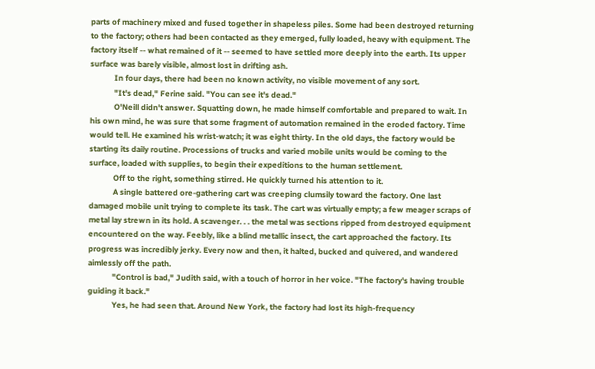parts of machinery mixed and fused together in shapeless piles. Some had been destroyed returning to the factory; others had been contacted as they emerged, fully loaded, heavy with equipment. The factory itself -- what remained of it -- seemed to have settled more deeply into the earth. Its upper surface was barely visible, almost lost in drifting ash.
            In four days, there had been no known activity, no visible movement of any sort.
            "It's dead," Ferine said. "You can see it's dead."
            O'Neill didn't answer. Squatting down, he made himself comfortable and prepared to wait. In his own mind, he was sure that some fragment of automation remained in the eroded factory. Time would tell. He examined his wrist-watch; it was eight thirty. In the old days, the factory would be starting its daily routine. Processions of trucks and varied mobile units would be coming to the surface, loaded with supplies, to begin their expeditions to the human settlement.
            Off to the right, something stirred. He quickly turned his attention to it.
            A single battered ore-gathering cart was creeping clumsily toward the factory. One last damaged mobile unit trying to complete its task. The cart was virtually empty; a few meager scraps of metal lay strewn in its hold. A scavenger. . . the metal was sections ripped from destroyed equipment encountered on the way. Feebly, like a blind metallic insect, the cart approached the factory. Its progress was incredibly jerky. Every now and then, it halted, bucked and quivered, and wandered aimlessly off the path.
            "Control is bad," Judith said, with a touch of horror in her voice. "The factory's having trouble guiding it back."
            Yes, he had seen that. Around New York, the factory had lost its high-frequency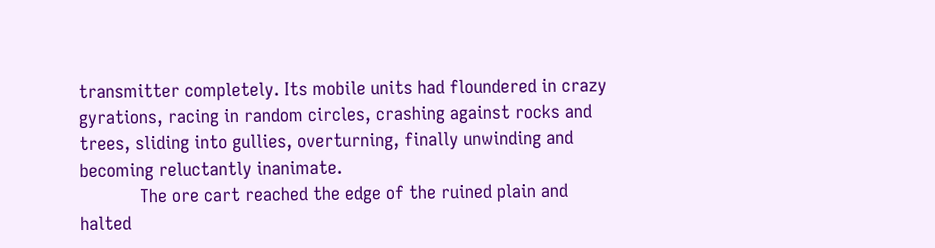transmitter completely. Its mobile units had floundered in crazy gyrations, racing in random circles, crashing against rocks and trees, sliding into gullies, overturning, finally unwinding and becoming reluctantly inanimate.
            The ore cart reached the edge of the ruined plain and halted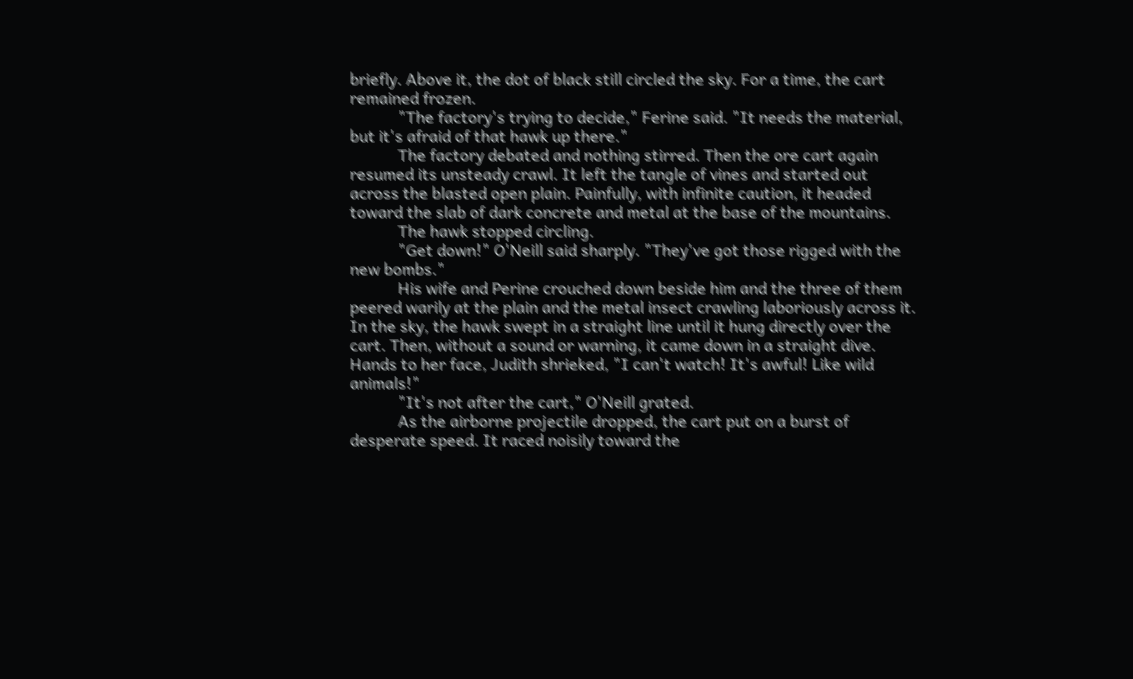briefly. Above it, the dot of black still circled the sky. For a time, the cart remained frozen.
            "The factory's trying to decide," Ferine said. "It needs the material, but it's afraid of that hawk up there."
            The factory debated and nothing stirred. Then the ore cart again resumed its unsteady crawl. It left the tangle of vines and started out across the blasted open plain. Painfully, with infinite caution, it headed toward the slab of dark concrete and metal at the base of the mountains.
            The hawk stopped circling.
            "Get down!" O'Neill said sharply. "They've got those rigged with the new bombs."
            His wife and Perine crouched down beside him and the three of them peered warily at the plain and the metal insect crawling laboriously across it. In the sky, the hawk swept in a straight line until it hung directly over the cart. Then, without a sound or warning, it came down in a straight dive. Hands to her face, Judith shrieked, "I can't watch! It's awful! Like wild animals!"
            "It's not after the cart," O'Neill grated.
            As the airborne projectile dropped, the cart put on a burst of desperate speed. It raced noisily toward the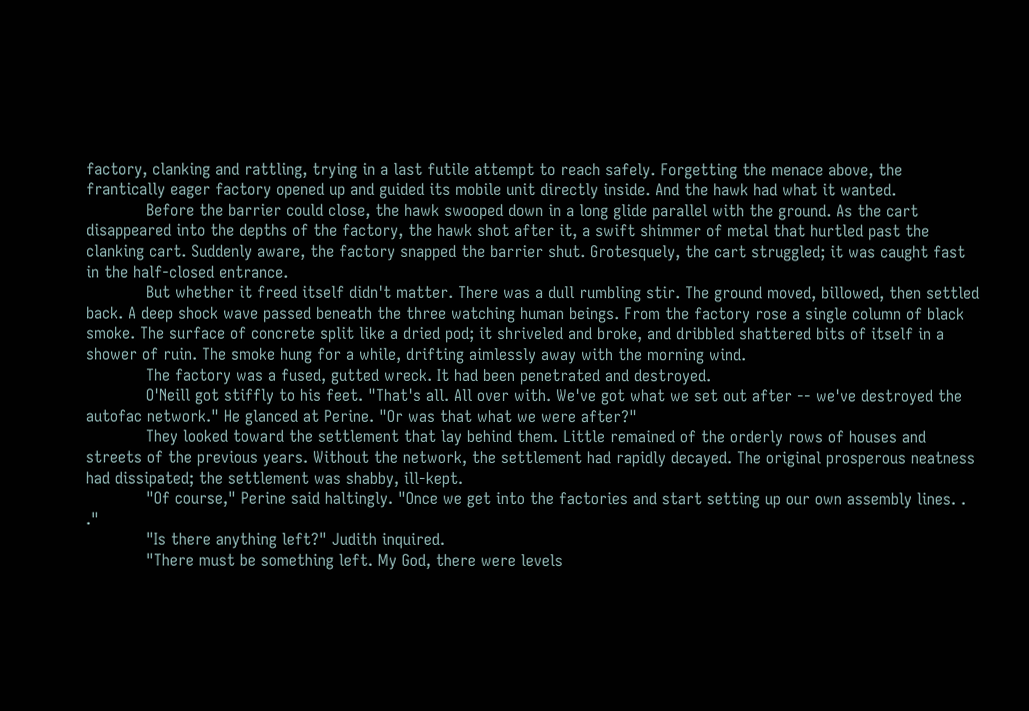factory, clanking and rattling, trying in a last futile attempt to reach safely. Forgetting the menace above, the frantically eager factory opened up and guided its mobile unit directly inside. And the hawk had what it wanted.
            Before the barrier could close, the hawk swooped down in a long glide parallel with the ground. As the cart disappeared into the depths of the factory, the hawk shot after it, a swift shimmer of metal that hurtled past the clanking cart. Suddenly aware, the factory snapped the barrier shut. Grotesquely, the cart struggled; it was caught fast in the half-closed entrance.
            But whether it freed itself didn't matter. There was a dull rumbling stir. The ground moved, billowed, then settled back. A deep shock wave passed beneath the three watching human beings. From the factory rose a single column of black smoke. The surface of concrete split like a dried pod; it shriveled and broke, and dribbled shattered bits of itself in a shower of ruin. The smoke hung for a while, drifting aimlessly away with the morning wind.
            The factory was a fused, gutted wreck. It had been penetrated and destroyed.
            O'Neill got stiffly to his feet. "That's all. All over with. We've got what we set out after -- we've destroyed the autofac network." He glanced at Perine. "Or was that what we were after?"
            They looked toward the settlement that lay behind them. Little remained of the orderly rows of houses and streets of the previous years. Without the network, the settlement had rapidly decayed. The original prosperous neatness had dissipated; the settlement was shabby, ill-kept.
            "Of course," Perine said haltingly. "Once we get into the factories and start setting up our own assembly lines. . ."
            "Is there anything left?" Judith inquired.
            "There must be something left. My God, there were levels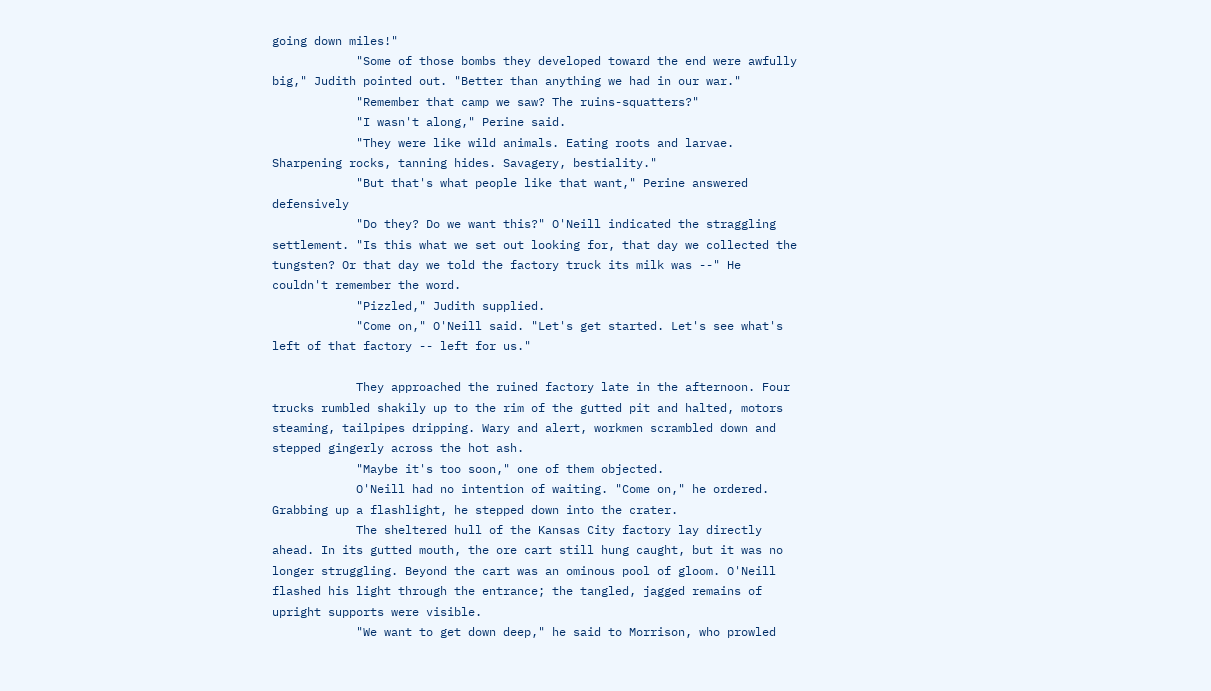going down miles!"
            "Some of those bombs they developed toward the end were awfully big," Judith pointed out. "Better than anything we had in our war."
            "Remember that camp we saw? The ruins-squatters?"
            "I wasn't along," Perine said.
            "They were like wild animals. Eating roots and larvae. Sharpening rocks, tanning hides. Savagery, bestiality."
            "But that's what people like that want," Perine answered defensively
            "Do they? Do we want this?" O'Neill indicated the straggling settlement. "Is this what we set out looking for, that day we collected the tungsten? Or that day we told the factory truck its milk was --" He couldn't remember the word.
            "Pizzled," Judith supplied.
            "Come on," O'Neill said. "Let's get started. Let's see what's left of that factory -- left for us."

            They approached the ruined factory late in the afternoon. Four trucks rumbled shakily up to the rim of the gutted pit and halted, motors steaming, tailpipes dripping. Wary and alert, workmen scrambled down and stepped gingerly across the hot ash.
            "Maybe it's too soon," one of them objected.
            O'Neill had no intention of waiting. "Come on," he ordered. Grabbing up a flashlight, he stepped down into the crater.
            The sheltered hull of the Kansas City factory lay directly ahead. In its gutted mouth, the ore cart still hung caught, but it was no longer struggling. Beyond the cart was an ominous pool of gloom. O'Neill flashed his light through the entrance; the tangled, jagged remains of upright supports were visible.
            "We want to get down deep," he said to Morrison, who prowled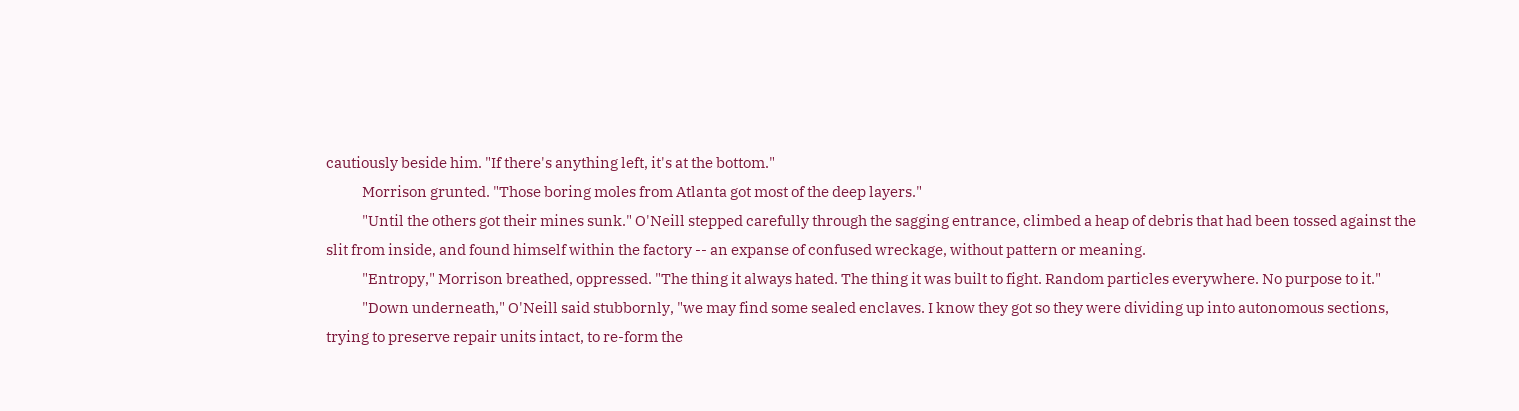cautiously beside him. "If there's anything left, it's at the bottom."
            Morrison grunted. "Those boring moles from Atlanta got most of the deep layers."
            "Until the others got their mines sunk." O'Neill stepped carefully through the sagging entrance, climbed a heap of debris that had been tossed against the slit from inside, and found himself within the factory -- an expanse of confused wreckage, without pattern or meaning.
            "Entropy," Morrison breathed, oppressed. "The thing it always hated. The thing it was built to fight. Random particles everywhere. No purpose to it."
            "Down underneath," O'Neill said stubbornly, "we may find some sealed enclaves. I know they got so they were dividing up into autonomous sections, trying to preserve repair units intact, to re-form the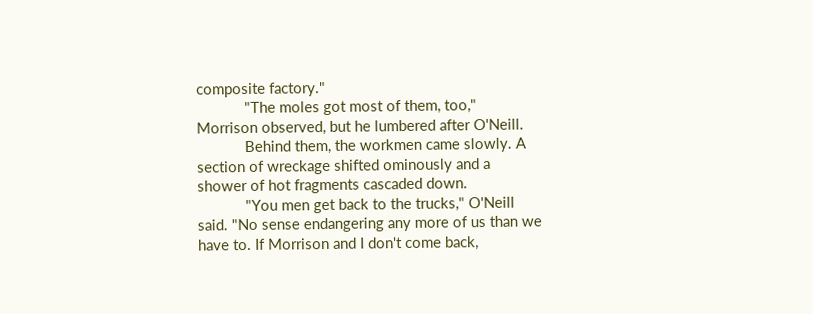composite factory."
            "The moles got most of them, too," Morrison observed, but he lumbered after O'Neill.
            Behind them, the workmen came slowly. A section of wreckage shifted ominously and a shower of hot fragments cascaded down.
            "You men get back to the trucks," O'Neill said. "No sense endangering any more of us than we have to. If Morrison and I don't come back,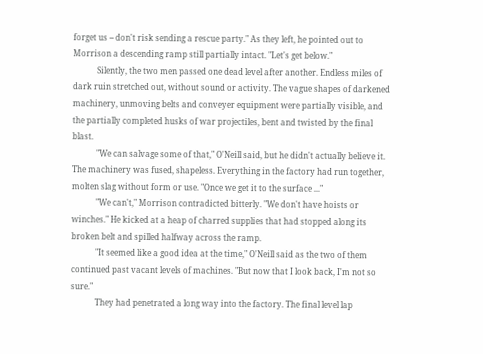forget us -- don't risk sending a rescue party." As they left, he pointed out to Morrison a descending ramp still partially intact. "Let's get below."
            Silently, the two men passed one dead level after another. Endless miles of dark ruin stretched out, without sound or activity. The vague shapes of darkened machinery, unmoving belts and conveyer equipment were partially visible, and the partially completed husks of war projectiles, bent and twisted by the final blast.
            "We can salvage some of that," O'Neill said, but he didn't actually believe it. The machinery was fused, shapeless. Everything in the factory had run together, molten slag without form or use. "Once we get it to the surface ..."
            "We can't," Morrison contradicted bitterly. "We don't have hoists or winches." He kicked at a heap of charred supplies that had stopped along its broken belt and spilled halfway across the ramp.
            "It seemed like a good idea at the time," O'Neill said as the two of them continued past vacant levels of machines. "But now that I look back, I'm not so sure."
            They had penetrated a long way into the factory. The final level lap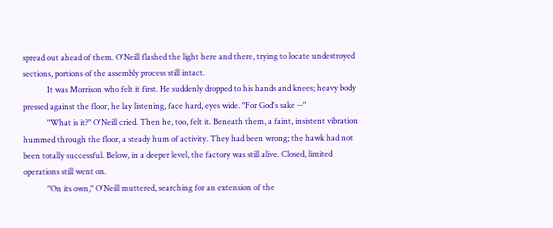spread out ahead of them. O'Neill flashed the light here and there, trying to locate undestroyed sections, portions of the assembly process still intact.
            It was Morrison who felt it first. He suddenly dropped to his hands and knees; heavy body pressed against the floor, he lay listening, face hard, eyes wide. "For God's sake --"
            "What is it?" O'Neill cried. Then he, too, felt it. Beneath them, a faint, insistent vibration hummed through the floor, a steady hum of activity. They had been wrong; the hawk had not been totally successful. Below, in a deeper level, the factory was still alive. Closed, limited operations still went on.
            "On its own," O'Neill muttered, searching for an extension of the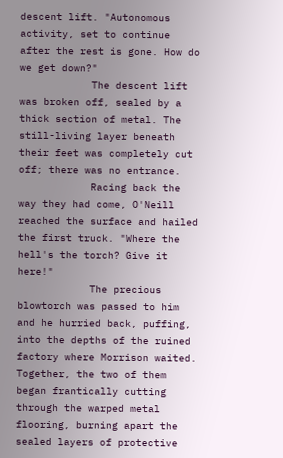descent lift. "Autonomous activity, set to continue after the rest is gone. How do we get down?"
            The descent lift was broken off, sealed by a thick section of metal. The still-living layer beneath their feet was completely cut off; there was no entrance.
            Racing back the way they had come, O'Neill reached the surface and hailed the first truck. "Where the hell's the torch? Give it here!"
            The precious blowtorch was passed to him and he hurried back, puffing, into the depths of the ruined factory where Morrison waited. Together, the two of them began frantically cutting through the warped metal flooring, burning apart the sealed layers of protective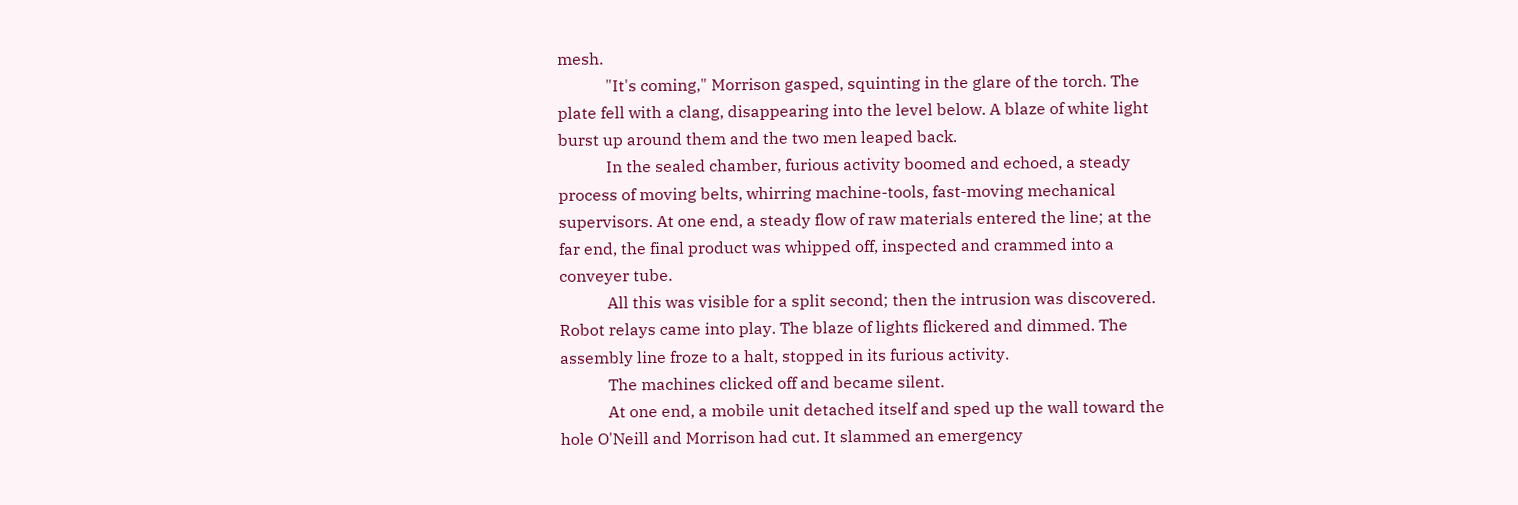mesh.
            "It's coming," Morrison gasped, squinting in the glare of the torch. The plate fell with a clang, disappearing into the level below. A blaze of white light burst up around them and the two men leaped back.
            In the sealed chamber, furious activity boomed and echoed, a steady process of moving belts, whirring machine-tools, fast-moving mechanical supervisors. At one end, a steady flow of raw materials entered the line; at the far end, the final product was whipped off, inspected and crammed into a conveyer tube.
            All this was visible for a split second; then the intrusion was discovered. Robot relays came into play. The blaze of lights flickered and dimmed. The assembly line froze to a halt, stopped in its furious activity.
            The machines clicked off and became silent.
            At one end, a mobile unit detached itself and sped up the wall toward the hole O'Neill and Morrison had cut. It slammed an emergency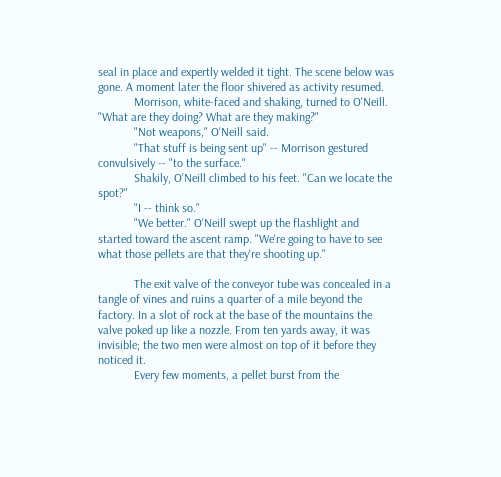seal in place and expertly welded it tight. The scene below was gone. A moment later the floor shivered as activity resumed.
            Morrison, white-faced and shaking, turned to O'Neill. "What are they doing? What are they making?"
            "Not weapons," O'Neill said.
            "That stuff is being sent up" -- Morrison gestured convulsively -- "to the surface."
            Shakily, O'Neill climbed to his feet. "Can we locate the spot?"
            "I -- think so."
            "We better." O'Neill swept up the flashlight and started toward the ascent ramp. "We're going to have to see what those pellets are that they're shooting up."

            The exit valve of the conveyor tube was concealed in a tangle of vines and ruins a quarter of a mile beyond the factory. In a slot of rock at the base of the mountains the valve poked up like a nozzle. From ten yards away, it was invisible; the two men were almost on top of it before they noticed it.
            Every few moments, a pellet burst from the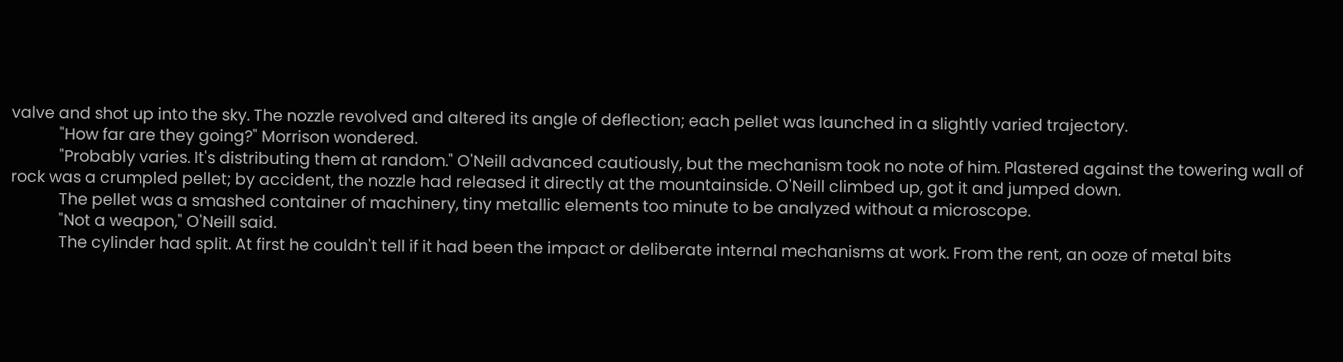valve and shot up into the sky. The nozzle revolved and altered its angle of deflection; each pellet was launched in a slightly varied trajectory.
            "How far are they going?" Morrison wondered.
            "Probably varies. It's distributing them at random." O'Neill advanced cautiously, but the mechanism took no note of him. Plastered against the towering wall of rock was a crumpled pellet; by accident, the nozzle had released it directly at the mountainside. O'Neill climbed up, got it and jumped down.
            The pellet was a smashed container of machinery, tiny metallic elements too minute to be analyzed without a microscope.
            "Not a weapon," O'Neill said.
            The cylinder had split. At first he couldn't tell if it had been the impact or deliberate internal mechanisms at work. From the rent, an ooze of metal bits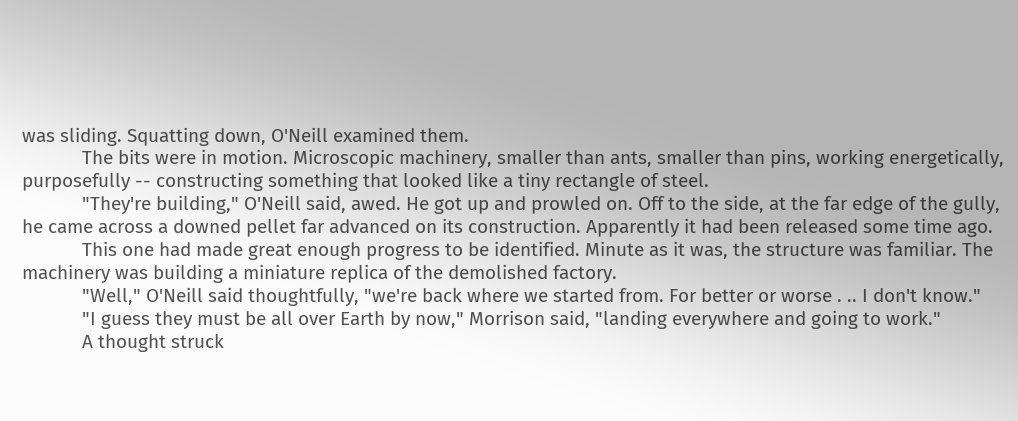was sliding. Squatting down, O'Neill examined them.
            The bits were in motion. Microscopic machinery, smaller than ants, smaller than pins, working energetically, purposefully -- constructing something that looked like a tiny rectangle of steel.
            "They're building," O'Neill said, awed. He got up and prowled on. Off to the side, at the far edge of the gully, he came across a downed pellet far advanced on its construction. Apparently it had been released some time ago.
            This one had made great enough progress to be identified. Minute as it was, the structure was familiar. The machinery was building a miniature replica of the demolished factory.
            "Well," O'Neill said thoughtfully, "we're back where we started from. For better or worse . .. I don't know."
            "I guess they must be all over Earth by now," Morrison said, "landing everywhere and going to work."
            A thought struck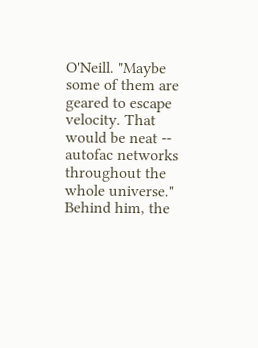O'Neill. "Maybe some of them are geared to escape velocity. That would be neat -- autofac networks throughout the whole universe."     Behind him, the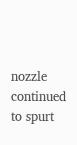nozzle continued to spurt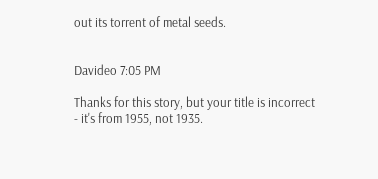out its torrent of metal seeds.


Davideo 7:05 PM

Thanks for this story, but your title is incorrect - it's from 1955, not 1935.